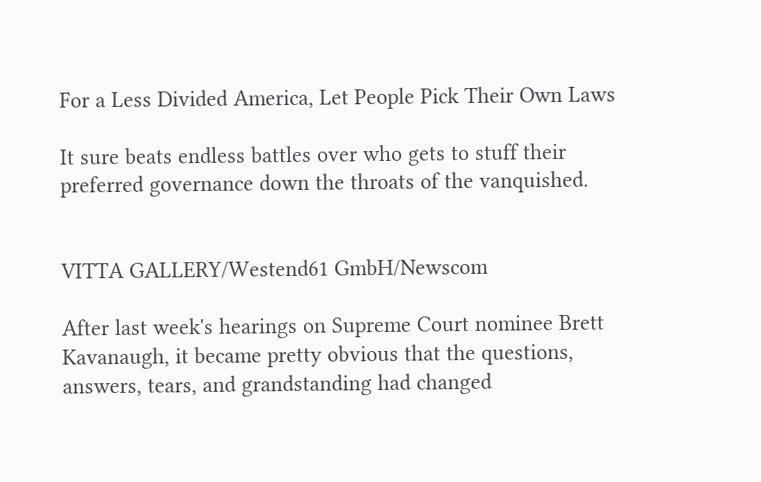For a Less Divided America, Let People Pick Their Own Laws

It sure beats endless battles over who gets to stuff their preferred governance down the throats of the vanquished.


VITTA GALLERY/Westend61 GmbH/Newscom

After last week's hearings on Supreme Court nominee Brett Kavanaugh, it became pretty obvious that the questions, answers, tears, and grandstanding had changed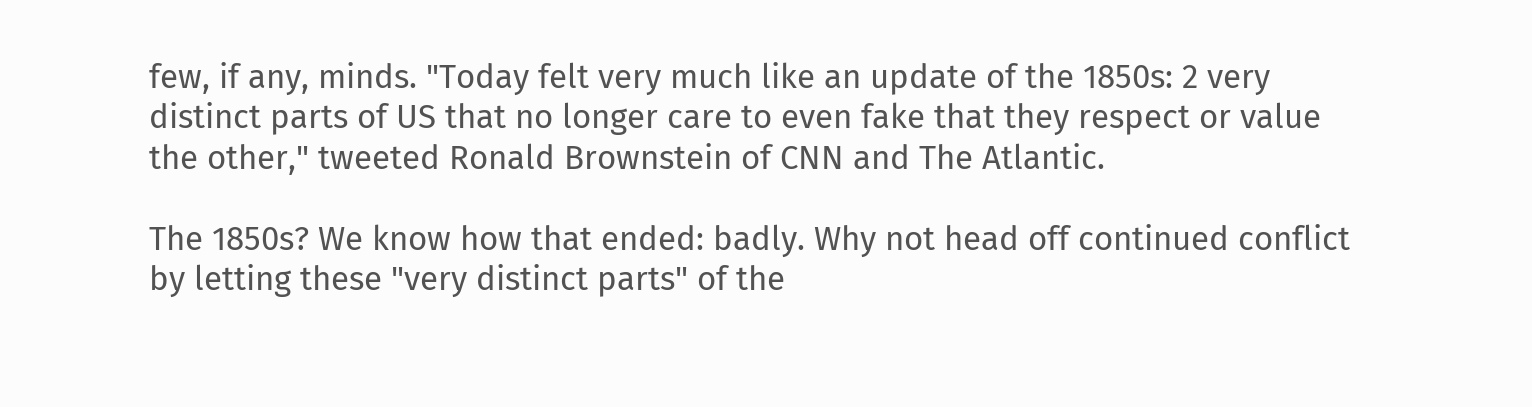few, if any, minds. "Today felt very much like an update of the 1850s: 2 very distinct parts of US that no longer care to even fake that they respect or value the other," tweeted Ronald Brownstein of CNN and The Atlantic.

The 1850s? We know how that ended: badly. Why not head off continued conflict by letting these "very distinct parts" of the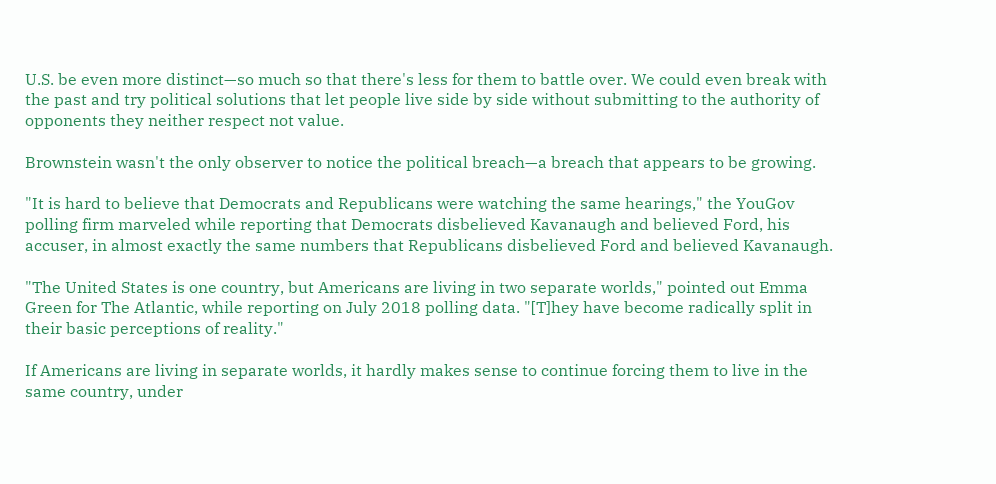U.S. be even more distinct—so much so that there's less for them to battle over. We could even break with the past and try political solutions that let people live side by side without submitting to the authority of opponents they neither respect not value.

Brownstein wasn't the only observer to notice the political breach—a breach that appears to be growing.

"It is hard to believe that Democrats and Republicans were watching the same hearings," the YouGov polling firm marveled while reporting that Democrats disbelieved Kavanaugh and believed Ford, his accuser, in almost exactly the same numbers that Republicans disbelieved Ford and believed Kavanaugh.

"The United States is one country, but Americans are living in two separate worlds," pointed out Emma Green for The Atlantic, while reporting on July 2018 polling data. "[T]hey have become radically split in their basic perceptions of reality."

If Americans are living in separate worlds, it hardly makes sense to continue forcing them to live in the same country, under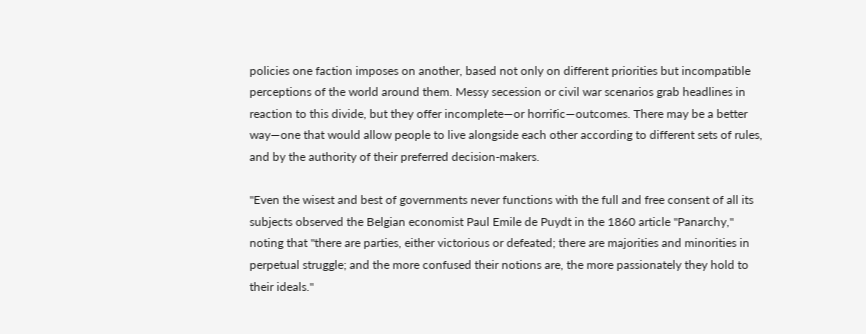policies one faction imposes on another, based not only on different priorities but incompatible perceptions of the world around them. Messy secession or civil war scenarios grab headlines in reaction to this divide, but they offer incomplete—or horrific—outcomes. There may be a better way—one that would allow people to live alongside each other according to different sets of rules, and by the authority of their preferred decision-makers.

"Even the wisest and best of governments never functions with the full and free consent of all its subjects observed the Belgian economist Paul Emile de Puydt in the 1860 article "Panarchy," noting that "there are parties, either victorious or defeated; there are majorities and minorities in perpetual struggle; and the more confused their notions are, the more passionately they hold to their ideals."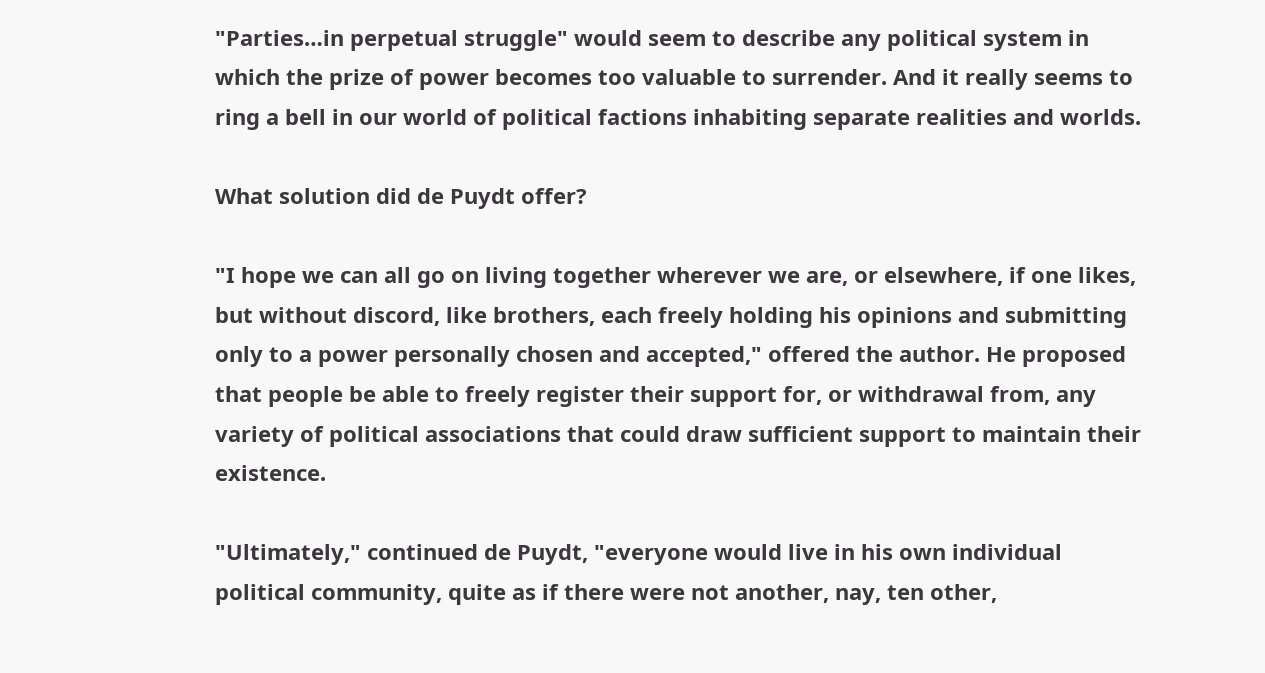"Parties…in perpetual struggle" would seem to describe any political system in which the prize of power becomes too valuable to surrender. And it really seems to ring a bell in our world of political factions inhabiting separate realities and worlds.

What solution did de Puydt offer?

"I hope we can all go on living together wherever we are, or elsewhere, if one likes, but without discord, like brothers, each freely holding his opinions and submitting only to a power personally chosen and accepted," offered the author. He proposed that people be able to freely register their support for, or withdrawal from, any variety of political associations that could draw sufficient support to maintain their existence.

"Ultimately," continued de Puydt, "everyone would live in his own individual political community, quite as if there were not another, nay, ten other,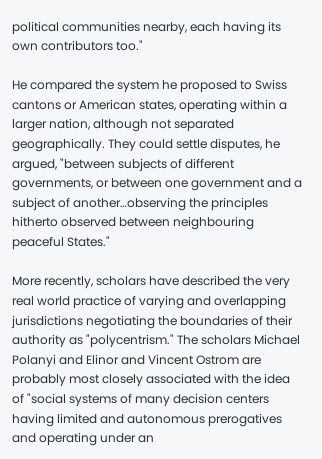political communities nearby, each having its own contributors too."

He compared the system he proposed to Swiss cantons or American states, operating within a larger nation, although not separated geographically. They could settle disputes, he argued, "between subjects of different governments, or between one government and a subject of another…observing the principles hitherto observed between neighbouring peaceful States."

More recently, scholars have described the very real world practice of varying and overlapping jurisdictions negotiating the boundaries of their authority as "polycentrism." The scholars Michael Polanyi and Elinor and Vincent Ostrom are probably most closely associated with the idea of "social systems of many decision centers having limited and autonomous prerogatives and operating under an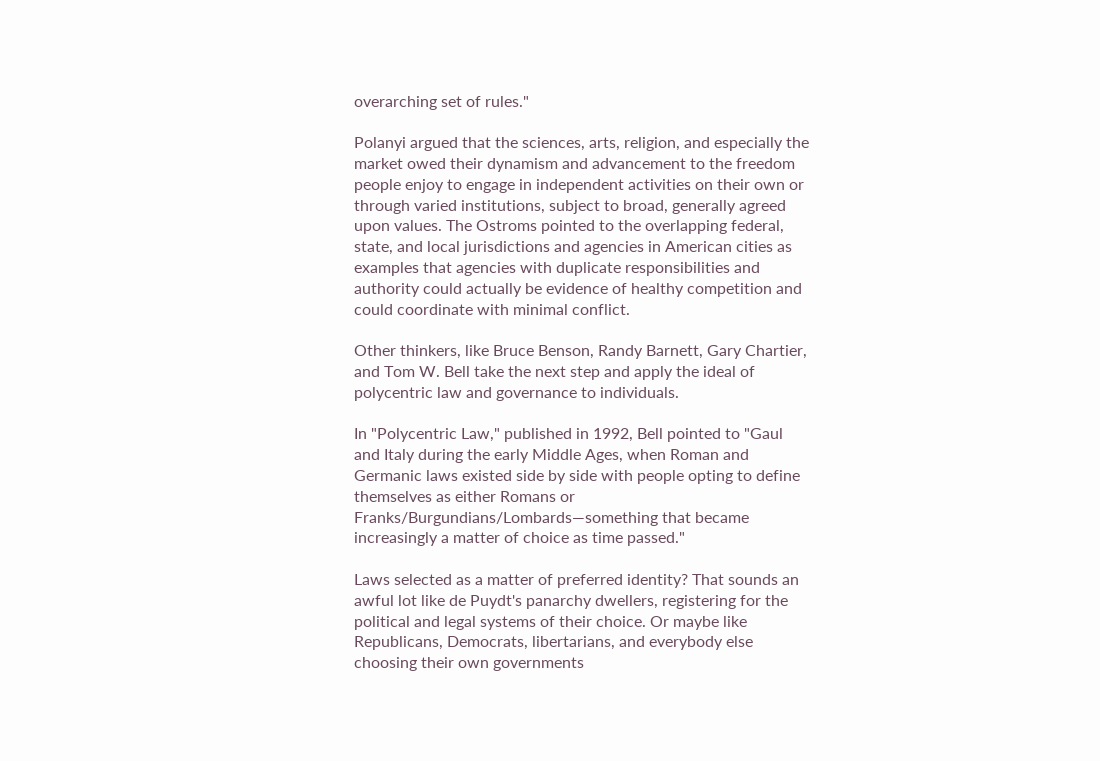overarching set of rules."

Polanyi argued that the sciences, arts, religion, and especially the market owed their dynamism and advancement to the freedom people enjoy to engage in independent activities on their own or through varied institutions, subject to broad, generally agreed upon values. The Ostroms pointed to the overlapping federal, state, and local jurisdictions and agencies in American cities as examples that agencies with duplicate responsibilities and authority could actually be evidence of healthy competition and could coordinate with minimal conflict.

Other thinkers, like Bruce Benson, Randy Barnett, Gary Chartier, and Tom W. Bell take the next step and apply the ideal of polycentric law and governance to individuals.

In "Polycentric Law," published in 1992, Bell pointed to "Gaul and Italy during the early Middle Ages, when Roman and Germanic laws existed side by side with people opting to define themselves as either Romans or Franks/Burgundians/Lombards—something that became increasingly a matter of choice as time passed."

Laws selected as a matter of preferred identity? That sounds an awful lot like de Puydt's panarchy dwellers, registering for the political and legal systems of their choice. Or maybe like Republicans, Democrats, libertarians, and everybody else choosing their own governments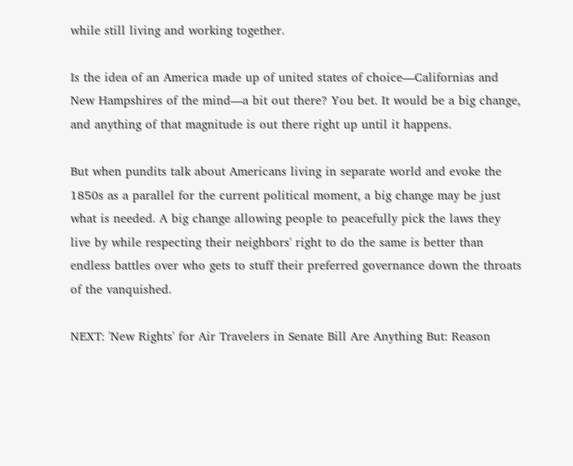while still living and working together.

Is the idea of an America made up of united states of choice—Californias and New Hampshires of the mind—a bit out there? You bet. It would be a big change, and anything of that magnitude is out there right up until it happens.

But when pundits talk about Americans living in separate world and evoke the 1850s as a parallel for the current political moment, a big change may be just what is needed. A big change allowing people to peacefully pick the laws they live by while respecting their neighbors' right to do the same is better than endless battles over who gets to stuff their preferred governance down the throats of the vanquished.

NEXT: 'New Rights' for Air Travelers in Senate Bill Are Anything But: Reason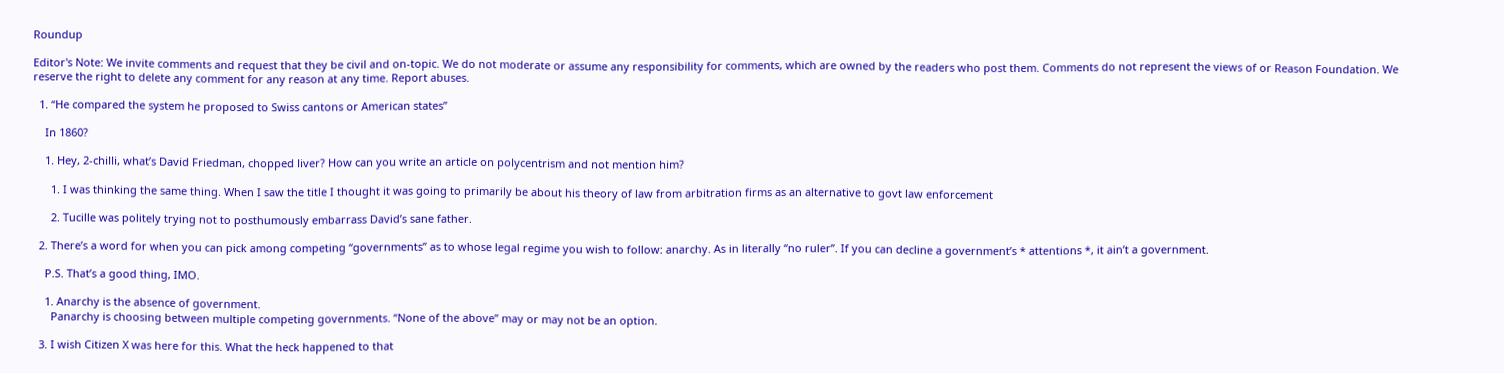Roundup

Editor's Note: We invite comments and request that they be civil and on-topic. We do not moderate or assume any responsibility for comments, which are owned by the readers who post them. Comments do not represent the views of or Reason Foundation. We reserve the right to delete any comment for any reason at any time. Report abuses.

  1. “He compared the system he proposed to Swiss cantons or American states”

    In 1860?

    1. Hey, 2-chilli, what’s David Friedman, chopped liver? How can you write an article on polycentrism and not mention him?

      1. I was thinking the same thing. When I saw the title I thought it was going to primarily be about his theory of law from arbitration firms as an alternative to govt law enforcement

      2. Tucille was politely trying not to posthumously embarrass David’s sane father.

  2. There’s a word for when you can pick among competing “governments” as to whose legal regime you wish to follow: anarchy. As in literally “no ruler”. If you can decline a government’s * attentions *, it ain’t a government.

    P.S. That’s a good thing, IMO.

    1. Anarchy is the absence of government.
      Panarchy is choosing between multiple competing governments. “None of the above” may or may not be an option.

  3. I wish Citizen X was here for this. What the heck happened to that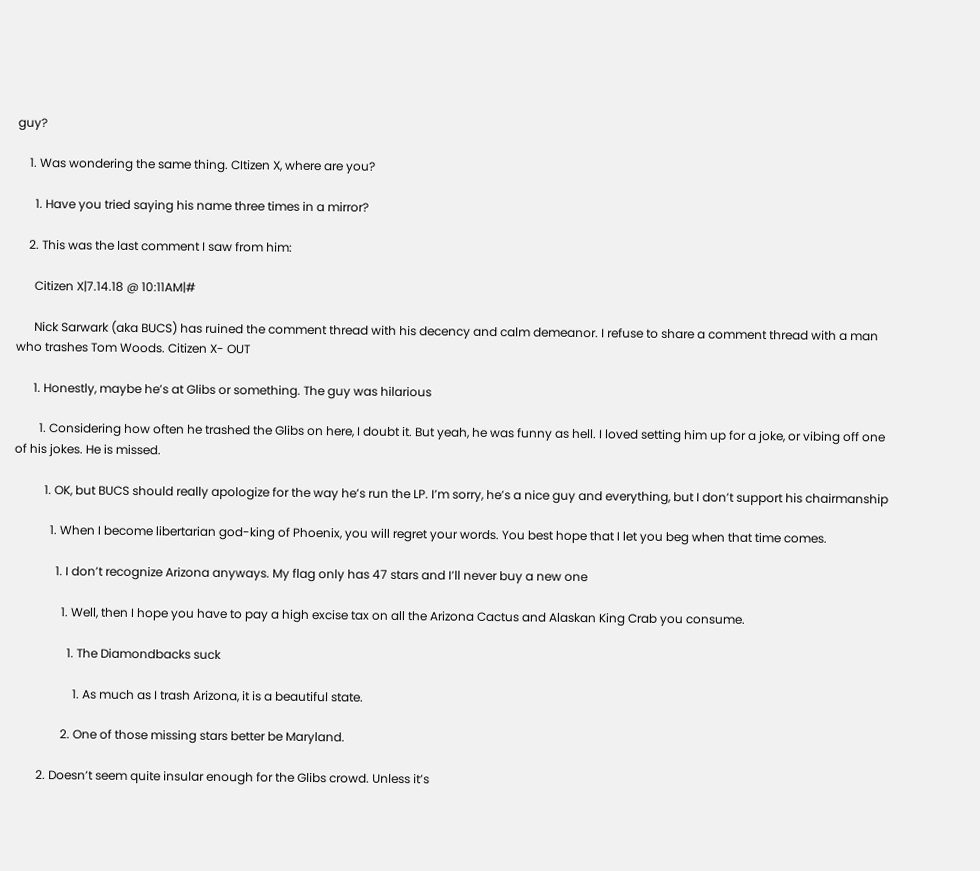guy?

    1. Was wondering the same thing. CItizen X, where are you?

      1. Have you tried saying his name three times in a mirror?

    2. This was the last comment I saw from him:

      Citizen X|7.14.18 @ 10:11AM|#

      Nick Sarwark (aka BUCS) has ruined the comment thread with his decency and calm demeanor. I refuse to share a comment thread with a man who trashes Tom Woods. Citizen X- OUT

      1. Honestly, maybe he’s at Glibs or something. The guy was hilarious

        1. Considering how often he trashed the Glibs on here, I doubt it. But yeah, he was funny as hell. I loved setting him up for a joke, or vibing off one of his jokes. He is missed.

          1. OK, but BUCS should really apologize for the way he’s run the LP. I’m sorry, he’s a nice guy and everything, but I don’t support his chairmanship

            1. When I become libertarian god-king of Phoenix, you will regret your words. You best hope that I let you beg when that time comes.

              1. I don’t recognize Arizona anyways. My flag only has 47 stars and I’ll never buy a new one

                1. Well, then I hope you have to pay a high excise tax on all the Arizona Cactus and Alaskan King Crab you consume.

                  1. The Diamondbacks suck

                    1. As much as I trash Arizona, it is a beautiful state.

                2. One of those missing stars better be Maryland.

        2. Doesn’t seem quite insular enough for the Glibs crowd. Unless it’s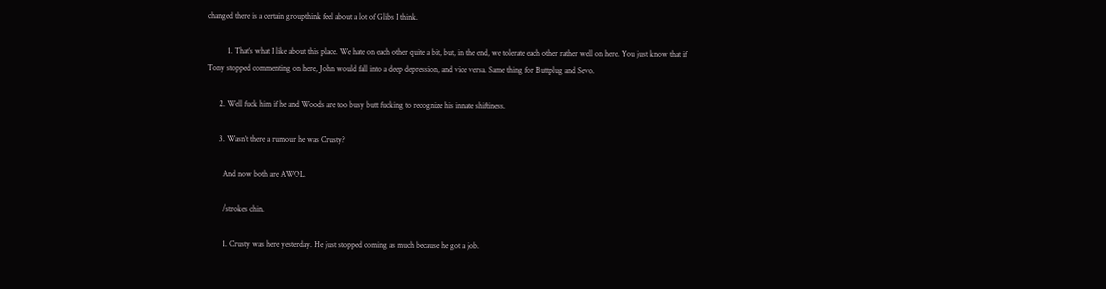changed there is a certain groupthink feel about a lot of Glibs I think.

          1. That’s what I like about this place. We hate on each other quite a bit, but, in the end, we tolerate each other rather well on here. You just know that if Tony stopped commenting on here, John would fall into a deep depression, and vice versa. Same thing for Buttplug and Sevo.

      2. Well fuck him if he and Woods are too busy butt fucking to recognize his innate shiftiness.

      3. Wasn’t there a rumour he was Crusty?

        And now both are AWOL.

        /strokes chin.

        1. Crusty was here yesterday. He just stopped coming as much because he got a job.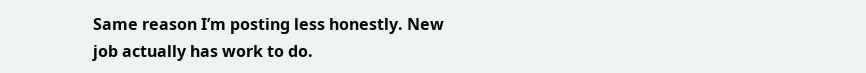Same reason I’m posting less honestly. New job actually has work to do.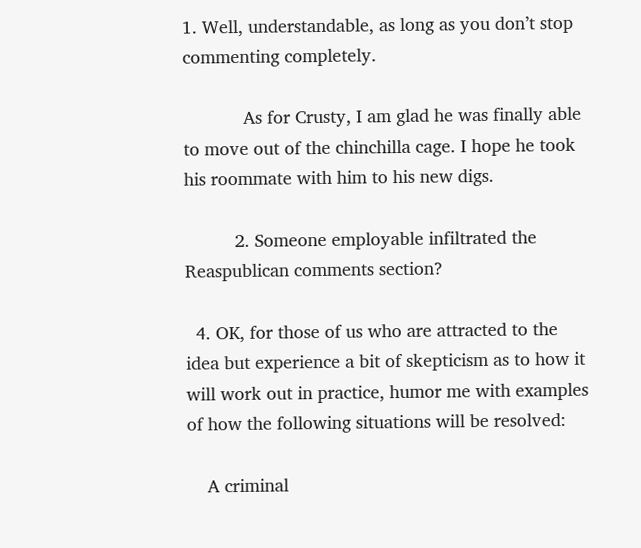1. Well, understandable, as long as you don’t stop commenting completely.

            As for Crusty, I am glad he was finally able to move out of the chinchilla cage. I hope he took his roommate with him to his new digs.

          2. Someone employable infiltrated the Reaspublican comments section?

  4. OK, for those of us who are attracted to the idea but experience a bit of skepticism as to how it will work out in practice, humor me with examples of how the following situations will be resolved:

    A criminal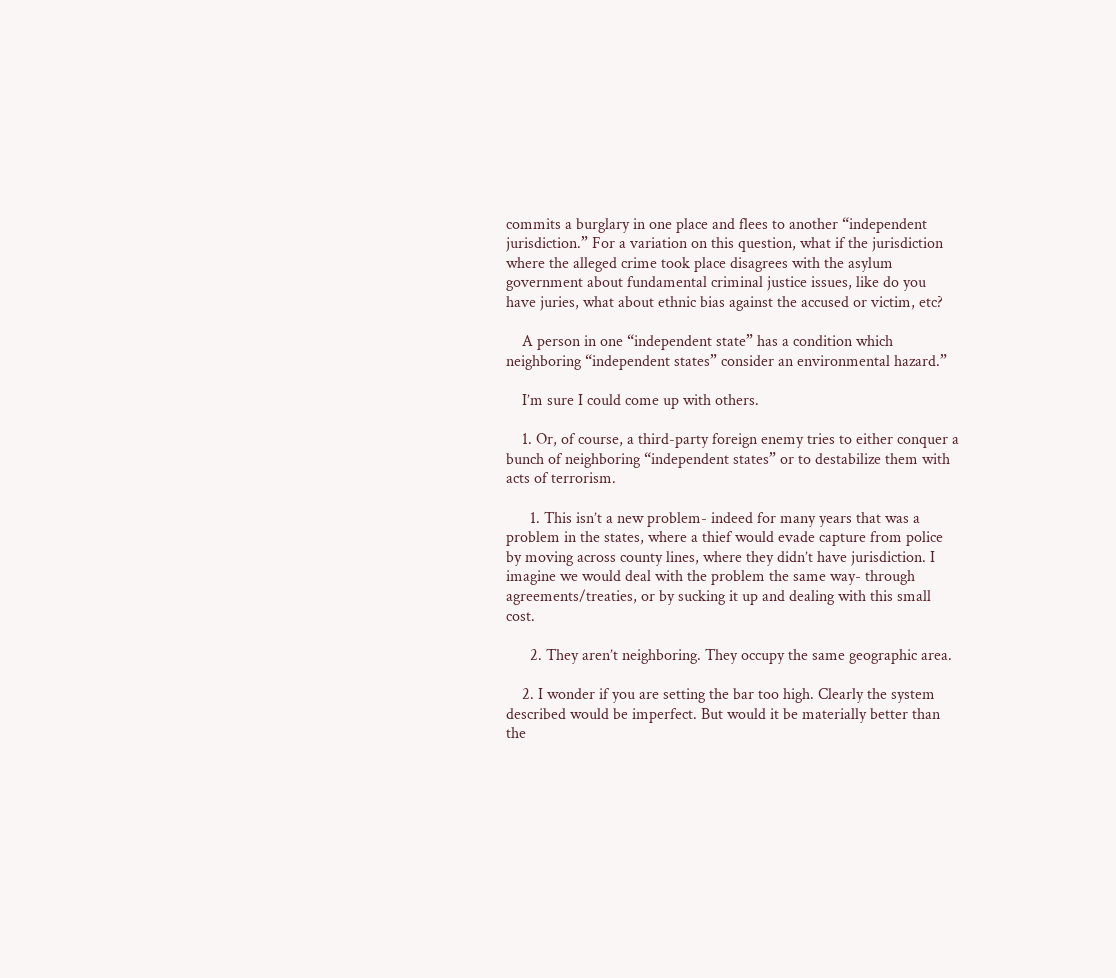commits a burglary in one place and flees to another “independent jurisdiction.” For a variation on this question, what if the jurisdiction where the alleged crime took place disagrees with the asylum government about fundamental criminal justice issues, like do you have juries, what about ethnic bias against the accused or victim, etc?

    A person in one “independent state” has a condition which neighboring “independent states” consider an environmental hazard.”

    I’m sure I could come up with others.

    1. Or, of course, a third-party foreign enemy tries to either conquer a bunch of neighboring “independent states” or to destabilize them with acts of terrorism.

      1. This isn’t a new problem- indeed for many years that was a problem in the states, where a thief would evade capture from police by moving across county lines, where they didn’t have jurisdiction. I imagine we would deal with the problem the same way- through agreements/treaties, or by sucking it up and dealing with this small cost.

      2. They aren’t neighboring. They occupy the same geographic area.

    2. I wonder if you are setting the bar too high. Clearly the system described would be imperfect. But would it be materially better than the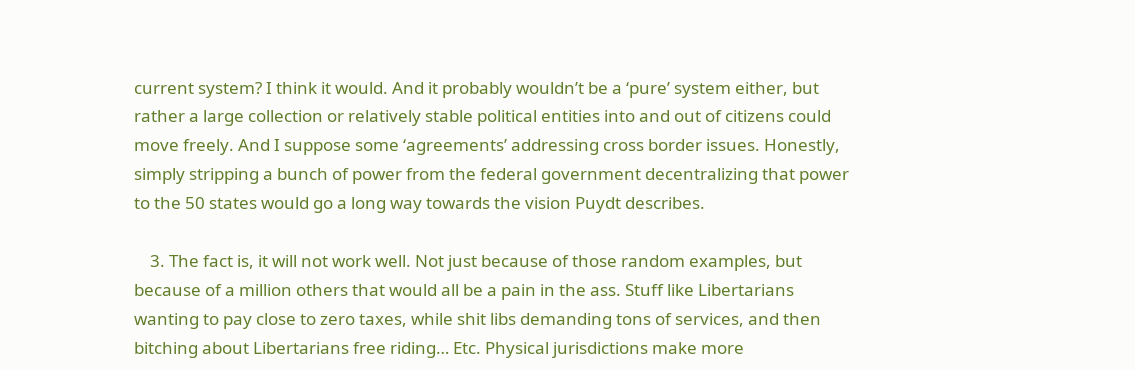current system? I think it would. And it probably wouldn’t be a ‘pure’ system either, but rather a large collection or relatively stable political entities into and out of citizens could move freely. And I suppose some ‘agreements’ addressing cross border issues. Honestly, simply stripping a bunch of power from the federal government decentralizing that power to the 50 states would go a long way towards the vision Puydt describes.

    3. The fact is, it will not work well. Not just because of those random examples, but because of a million others that would all be a pain in the ass. Stuff like Libertarians wanting to pay close to zero taxes, while shit libs demanding tons of services, and then bitching about Libertarians free riding… Etc. Physical jurisdictions make more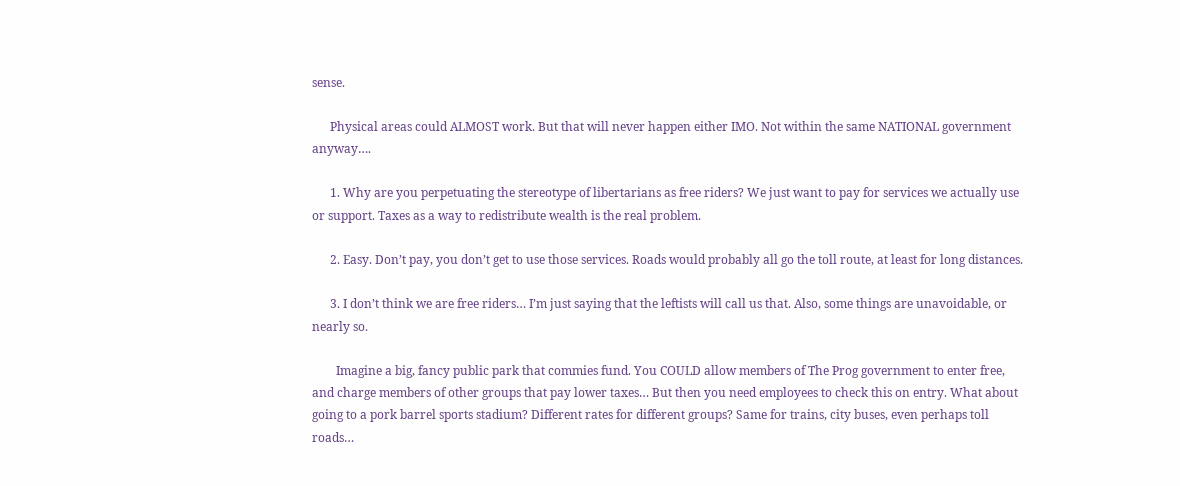sense.

      Physical areas could ALMOST work. But that will never happen either IMO. Not within the same NATIONAL government anyway….

      1. Why are you perpetuating the stereotype of libertarians as free riders? We just want to pay for services we actually use or support. Taxes as a way to redistribute wealth is the real problem.

      2. Easy. Don’t pay, you don’t get to use those services. Roads would probably all go the toll route, at least for long distances.

      3. I don’t think we are free riders… I’m just saying that the leftists will call us that. Also, some things are unavoidable, or nearly so.

        Imagine a big, fancy public park that commies fund. You COULD allow members of The Prog government to enter free, and charge members of other groups that pay lower taxes… But then you need employees to check this on entry. What about going to a pork barrel sports stadium? Different rates for different groups? Same for trains, city buses, even perhaps toll roads…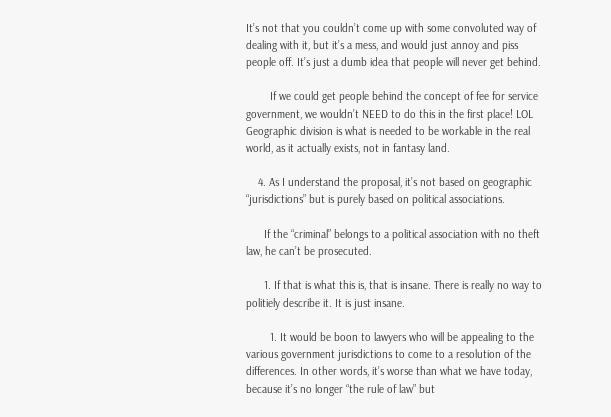It’s not that you couldn’t come up with some convoluted way of dealing with it, but it’s a mess, and would just annoy and piss people off. It’s just a dumb idea that people will never get behind.

        If we could get people behind the concept of fee for service government, we wouldn’t NEED to do this in the first place! LOL Geographic division is what is needed to be workable in the real world, as it actually exists, not in fantasy land.

    4. As I understand the proposal, it’s not based on geographic “jurisdictions” but is purely based on political associations.

      If the “criminal” belongs to a political association with no theft law, he can’t be prosecuted.

      1. If that is what this is, that is insane. There is really no way to politiely describe it. It is just insane.

        1. It would be boon to lawyers who will be appealing to the various government jurisdictions to come to a resolution of the differences. In other words, it’s worse than what we have today, because it’s no longer “the rule of law” but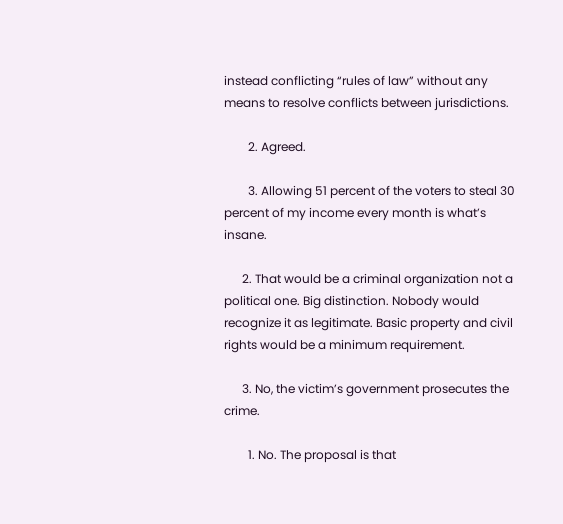instead conflicting “rules of law” without any means to resolve conflicts between jurisdictions.

        2. Agreed.

        3. Allowing 51 percent of the voters to steal 30 percent of my income every month is what’s insane.

      2. That would be a criminal organization not a political one. Big distinction. Nobody would recognize it as legitimate. Basic property and civil rights would be a minimum requirement.

      3. No, the victim’s government prosecutes the crime.

        1. No. The proposal is that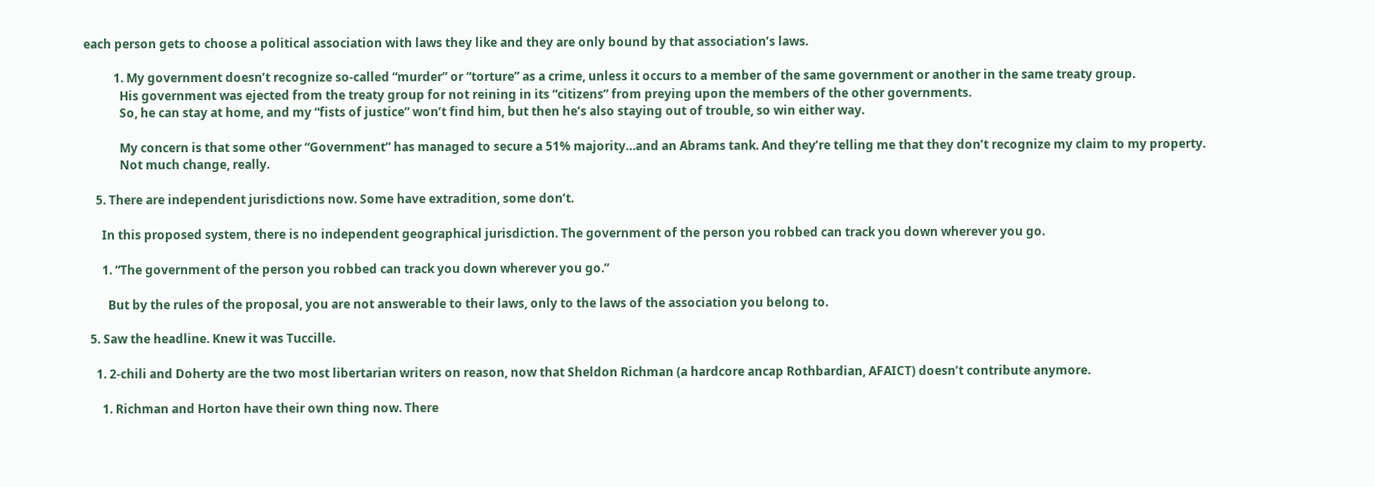each person gets to choose a political association with laws they like and they are only bound by that association’s laws.

          1. My government doesn’t recognize so-called “murder” or “torture” as a crime, unless it occurs to a member of the same government or another in the same treaty group.
            His government was ejected from the treaty group for not reining in its “citizens” from preying upon the members of the other governments.
            So, he can stay at home, and my “fists of justice” won’t find him, but then he’s also staying out of trouble, so win either way.

            My concern is that some other “Government” has managed to secure a 51% majority…and an Abrams tank. And they’re telling me that they don’t recognize my claim to my property.
            Not much change, really.

    5. There are independent jurisdictions now. Some have extradition, some don’t.

      In this proposed system, there is no independent geographical jurisdiction. The government of the person you robbed can track you down wherever you go.

      1. “The government of the person you robbed can track you down wherever you go.”

        But by the rules of the proposal, you are not answerable to their laws, only to the laws of the association you belong to.

  5. Saw the headline. Knew it was Tuccille.

    1. 2-chili and Doherty are the two most libertarian writers on reason, now that Sheldon Richman (a hardcore ancap Rothbardian, AFAICT) doesn’t contribute anymore.

      1. Richman and Horton have their own thing now. There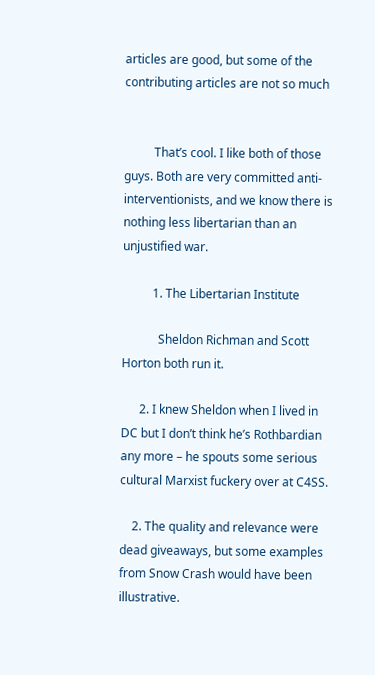articles are good, but some of the contributing articles are not so much


          That’s cool. I like both of those guys. Both are very committed anti-interventionists, and we know there is nothing less libertarian than an unjustified war.

          1. The Libertarian Institute

            Sheldon Richman and Scott Horton both run it.

      2. I knew Sheldon when I lived in DC but I don’t think he’s Rothbardian any more – he spouts some serious cultural Marxist fuckery over at C4SS.

    2. The quality and relevance were dead giveaways, but some examples from Snow Crash would have been illustrative.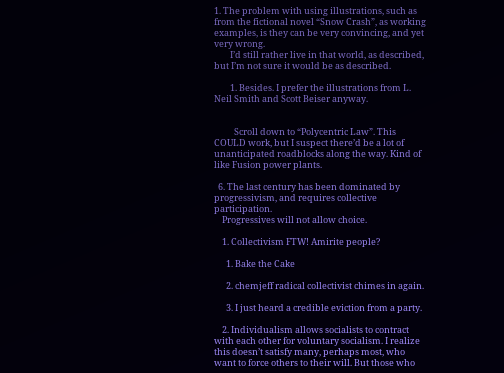1. The problem with using illustrations, such as from the fictional novel “Snow Crash”, as working examples, is they can be very convincing, and yet very wrong.
        I’d still rather live in that world, as described, but I’m not sure it would be as described.

        1. Besides. I prefer the illustrations from L. Neil Smith and Scott Beiser anyway.


          Scroll down to “Polycentric Law”. This COULD work, but I suspect there’d be a lot of unanticipated roadblocks along the way. Kind of like Fusion power plants.

  6. The last century has been dominated by progressivism, and requires collective participation.
    Progressives will not allow choice.

    1. Collectivism FTW! Amirite people?

      1. Bake the Cake

      2. chemjeff radical collectivist chimes in again.

      3. I just heard a credible eviction from a party.

    2. Individualism allows socialists to contract with each other for voluntary socialism. I realize this doesn’t satisfy many, perhaps most, who want to force others to their will. But those who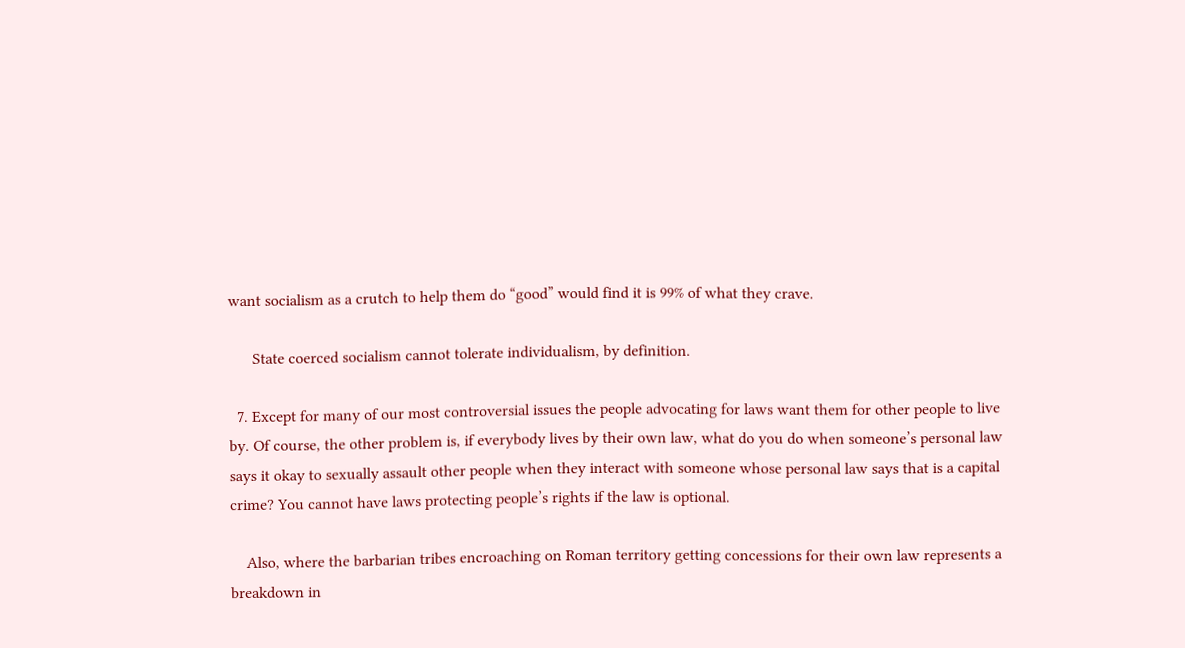want socialism as a crutch to help them do “good” would find it is 99% of what they crave.

      State coerced socialism cannot tolerate individualism, by definition.

  7. Except for many of our most controversial issues the people advocating for laws want them for other people to live by. Of course, the other problem is, if everybody lives by their own law, what do you do when someone’s personal law says it okay to sexually assault other people when they interact with someone whose personal law says that is a capital crime? You cannot have laws protecting people’s rights if the law is optional.

    Also, where the barbarian tribes encroaching on Roman territory getting concessions for their own law represents a breakdown in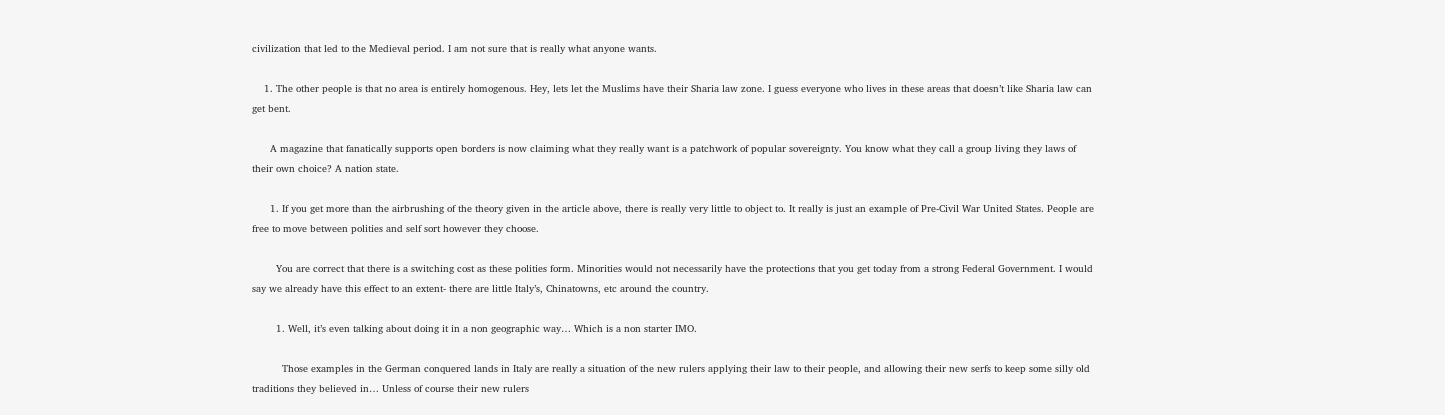civilization that led to the Medieval period. I am not sure that is really what anyone wants.

    1. The other people is that no area is entirely homogenous. Hey, lets let the Muslims have their Sharia law zone. I guess everyone who lives in these areas that doesn’t like Sharia law can get bent.

      A magazine that fanatically supports open borders is now claiming what they really want is a patchwork of popular sovereignty. You know what they call a group living they laws of their own choice? A nation state.

      1. If you get more than the airbrushing of the theory given in the article above, there is really very little to object to. It really is just an example of Pre-Civil War United States. People are free to move between polities and self sort however they choose.

        You are correct that there is a switching cost as these polities form. Minorities would not necessarily have the protections that you get today from a strong Federal Government. I would say we already have this effect to an extent- there are little Italy’s, Chinatowns, etc around the country.

        1. Well, it’s even talking about doing it in a non geographic way… Which is a non starter IMO.

          Those examples in the German conquered lands in Italy are really a situation of the new rulers applying their law to their people, and allowing their new serfs to keep some silly old traditions they believed in… Unless of course their new rulers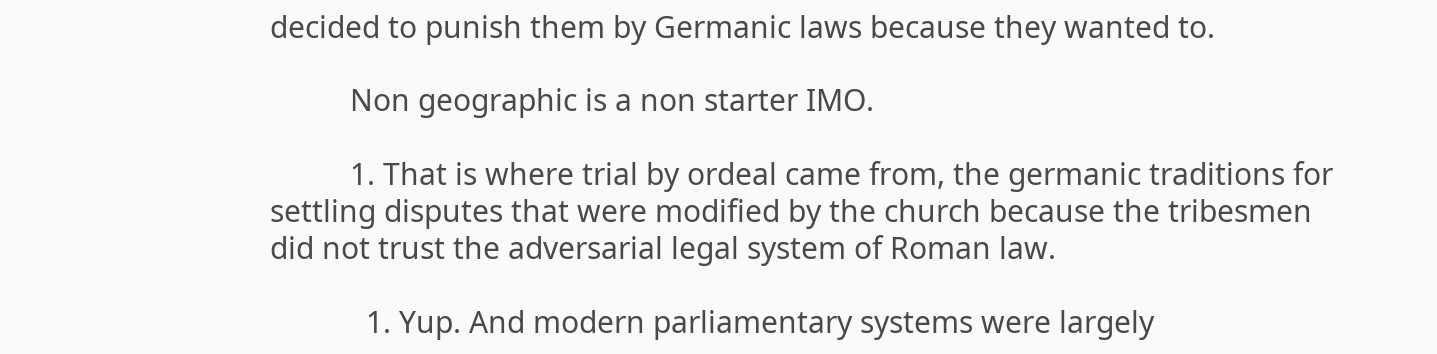decided to punish them by Germanic laws because they wanted to.

          Non geographic is a non starter IMO.

          1. That is where trial by ordeal came from, the germanic traditions for settling disputes that were modified by the church because the tribesmen did not trust the adversarial legal system of Roman law.

            1. Yup. And modern parliamentary systems were largely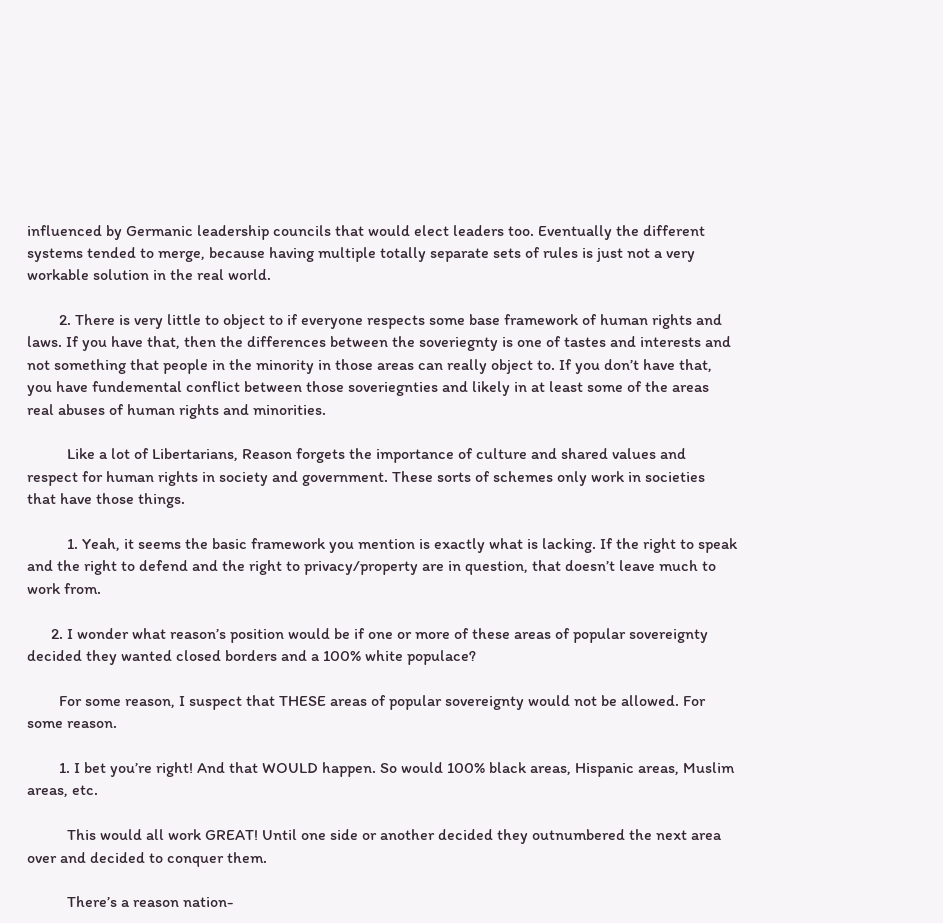influenced by Germanic leadership councils that would elect leaders too. Eventually the different systems tended to merge, because having multiple totally separate sets of rules is just not a very workable solution in the real world.

        2. There is very little to object to if everyone respects some base framework of human rights and laws. If you have that, then the differences between the soveriegnty is one of tastes and interests and not something that people in the minority in those areas can really object to. If you don’t have that, you have fundemental conflict between those soveriegnties and likely in at least some of the areas real abuses of human rights and minorities.

          Like a lot of Libertarians, Reason forgets the importance of culture and shared values and respect for human rights in society and government. These sorts of schemes only work in societies that have those things.

          1. Yeah, it seems the basic framework you mention is exactly what is lacking. If the right to speak and the right to defend and the right to privacy/property are in question, that doesn’t leave much to work from.

      2. I wonder what reason’s position would be if one or more of these areas of popular sovereignty decided they wanted closed borders and a 100% white populace?

        For some reason, I suspect that THESE areas of popular sovereignty would not be allowed. For some reason.

        1. I bet you’re right! And that WOULD happen. So would 100% black areas, Hispanic areas, Muslim areas, etc.

          This would all work GREAT! Until one side or another decided they outnumbered the next area over and decided to conquer them.

          There’s a reason nation-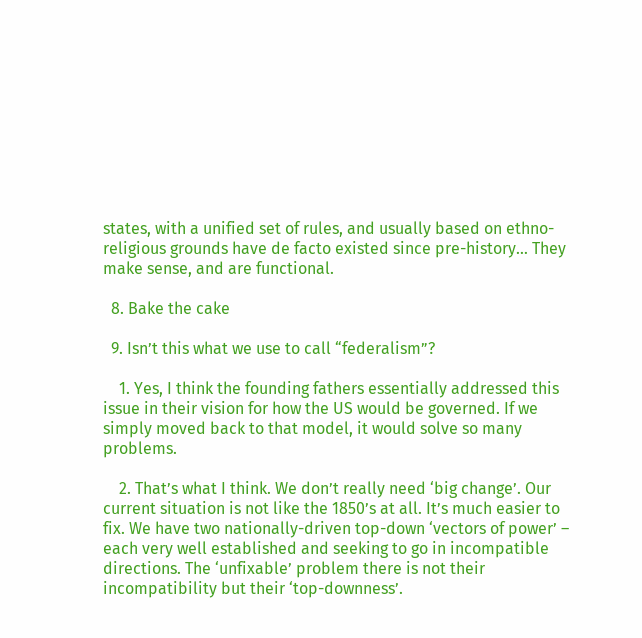states, with a unified set of rules, and usually based on ethno-religious grounds have de facto existed since pre-history… They make sense, and are functional.

  8. Bake the cake

  9. Isn’t this what we use to call “federalism”?

    1. Yes, I think the founding fathers essentially addressed this issue in their vision for how the US would be governed. If we simply moved back to that model, it would solve so many problems.

    2. That’s what I think. We don’t really need ‘big change’. Our current situation is not like the 1850’s at all. It’s much easier to fix. We have two nationally-driven top-down ‘vectors of power’ – each very well established and seeking to go in incompatible directions. The ‘unfixable’ problem there is not their incompatibility but their ‘top-downness’.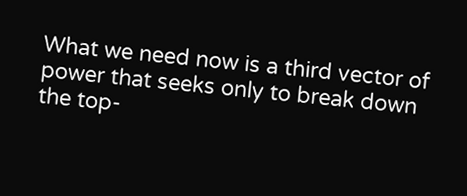What we need now is a third vector of power that seeks only to break down the top-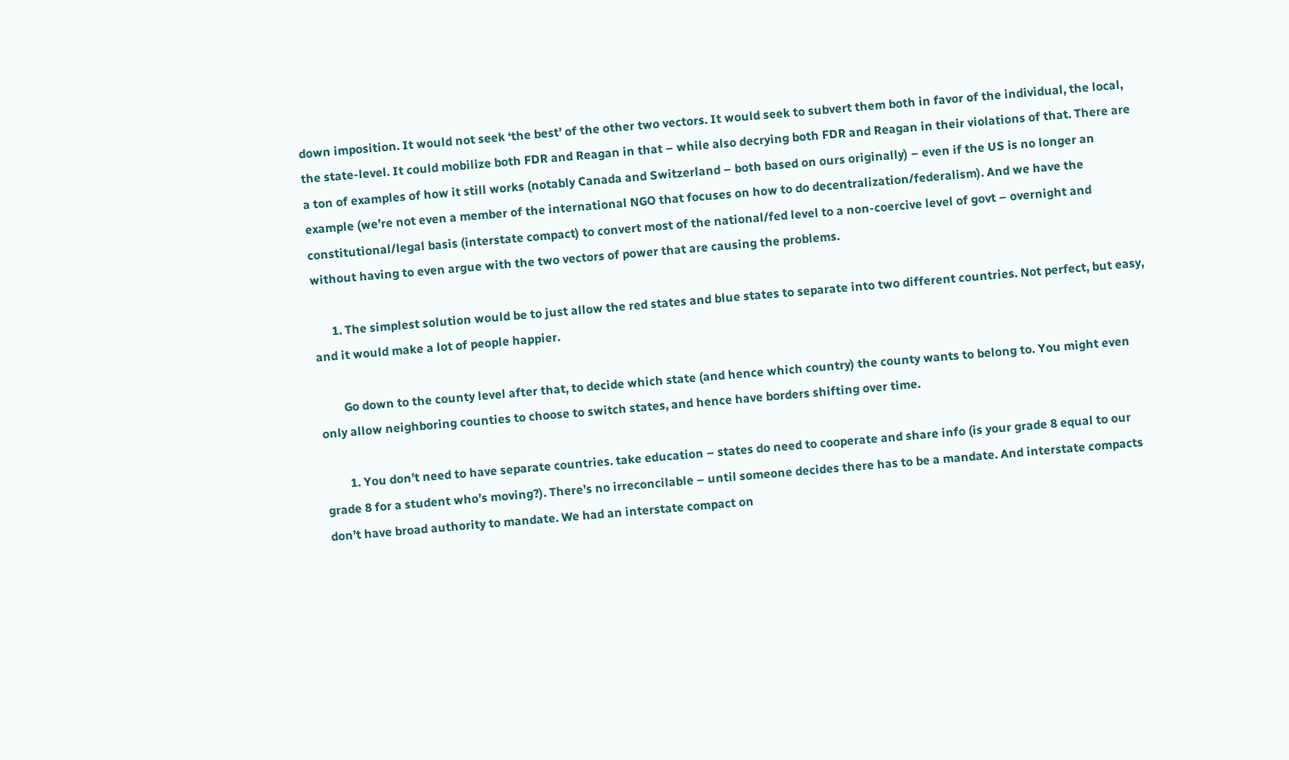down imposition. It would not seek ‘the best’ of the other two vectors. It would seek to subvert them both in favor of the individual, the local, the state-level. It could mobilize both FDR and Reagan in that – while also decrying both FDR and Reagan in their violations of that. There are a ton of examples of how it still works (notably Canada and Switzerland – both based on ours originally) – even if the US is no longer an example (we’re not even a member of the international NGO that focuses on how to do decentralization/federalism). And we have the constitutional/legal basis (interstate compact) to convert most of the national/fed level to a non-coercive level of govt – overnight and without having to even argue with the two vectors of power that are causing the problems.

      1. The simplest solution would be to just allow the red states and blue states to separate into two different countries. Not perfect, but easy, and it would make a lot of people happier.

        Go down to the county level after that, to decide which state (and hence which country) the county wants to belong to. You might even only allow neighboring counties to choose to switch states, and hence have borders shifting over time.

        1. You don’t need to have separate countries. take education – states do need to cooperate and share info (is your grade 8 equal to our grade 8 for a student who’s moving?). There’s no irreconcilable – until someone decides there has to be a mandate. And interstate compacts don’t have broad authority to mandate. We had an interstate compact on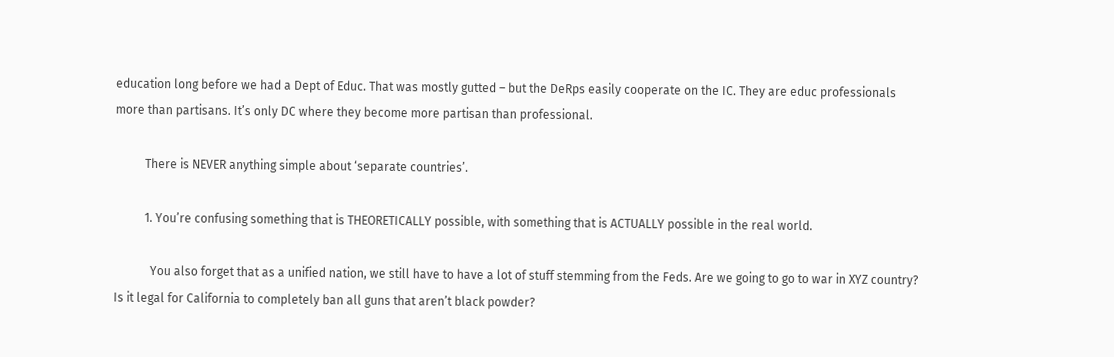education long before we had a Dept of Educ. That was mostly gutted – but the DeRps easily cooperate on the IC. They are educ professionals more than partisans. It’s only DC where they become more partisan than professional.

          There is NEVER anything simple about ‘separate countries’.

          1. You’re confusing something that is THEORETICALLY possible, with something that is ACTUALLY possible in the real world.

            You also forget that as a unified nation, we still have to have a lot of stuff stemming from the Feds. Are we going to go to war in XYZ country? Is it legal for California to completely ban all guns that aren’t black powder?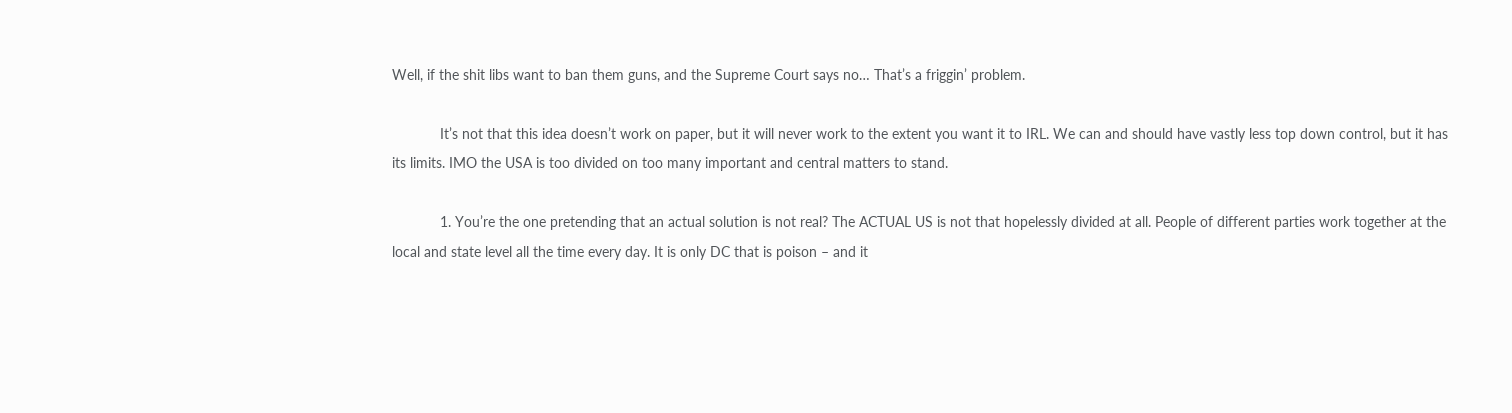Well, if the shit libs want to ban them guns, and the Supreme Court says no… That’s a friggin’ problem.

            It’s not that this idea doesn’t work on paper, but it will never work to the extent you want it to IRL. We can and should have vastly less top down control, but it has its limits. IMO the USA is too divided on too many important and central matters to stand.

            1. You’re the one pretending that an actual solution is not real? The ACTUAL US is not that hopelessly divided at all. People of different parties work together at the local and state level all the time every day. It is only DC that is poison – and it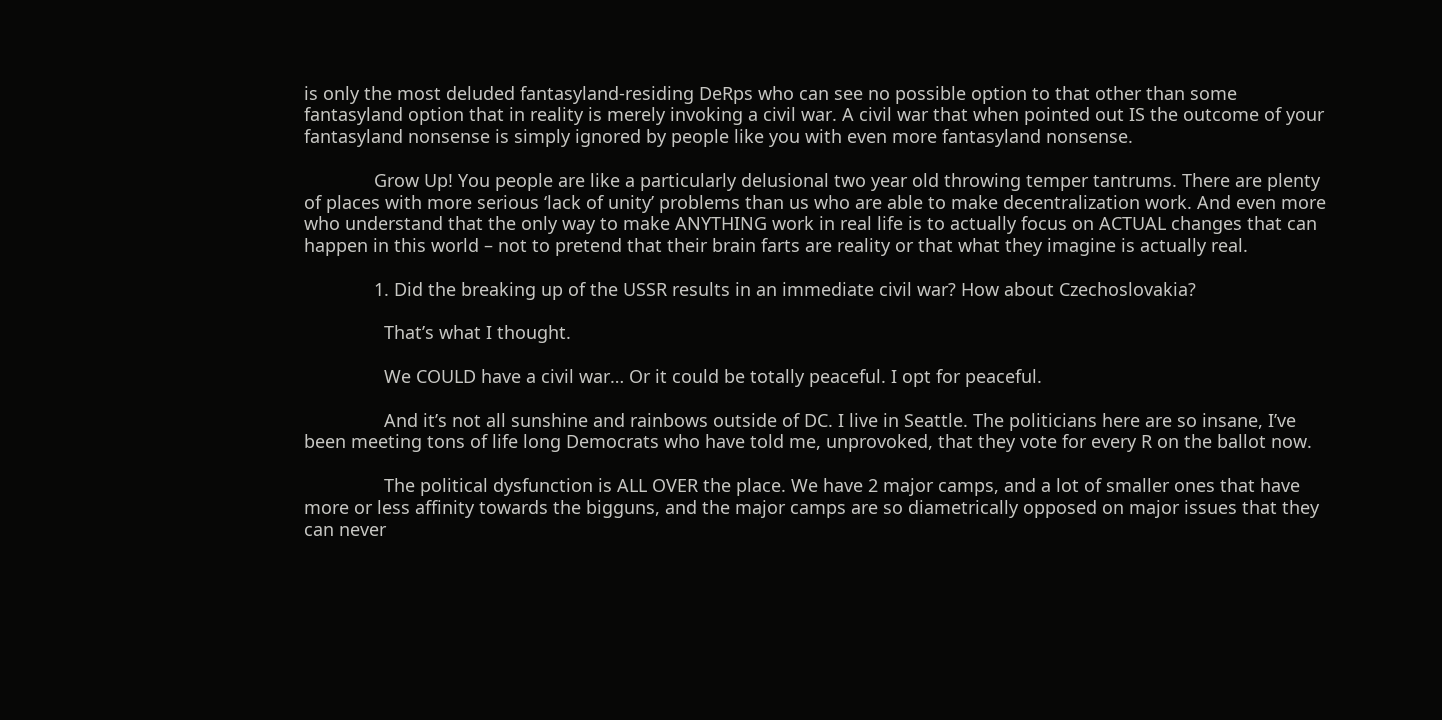is only the most deluded fantasyland-residing DeRps who can see no possible option to that other than some fantasyland option that in reality is merely invoking a civil war. A civil war that when pointed out IS the outcome of your fantasyland nonsense is simply ignored by people like you with even more fantasyland nonsense.

              Grow Up! You people are like a particularly delusional two year old throwing temper tantrums. There are plenty of places with more serious ‘lack of unity’ problems than us who are able to make decentralization work. And even more who understand that the only way to make ANYTHING work in real life is to actually focus on ACTUAL changes that can happen in this world – not to pretend that their brain farts are reality or that what they imagine is actually real.

              1. Did the breaking up of the USSR results in an immediate civil war? How about Czechoslovakia?

                That’s what I thought.

                We COULD have a civil war… Or it could be totally peaceful. I opt for peaceful.

                And it’s not all sunshine and rainbows outside of DC. I live in Seattle. The politicians here are so insane, I’ve been meeting tons of life long Democrats who have told me, unprovoked, that they vote for every R on the ballot now.

                The political dysfunction is ALL OVER the place. We have 2 major camps, and a lot of smaller ones that have more or less affinity towards the bigguns, and the major camps are so diametrically opposed on major issues that they can never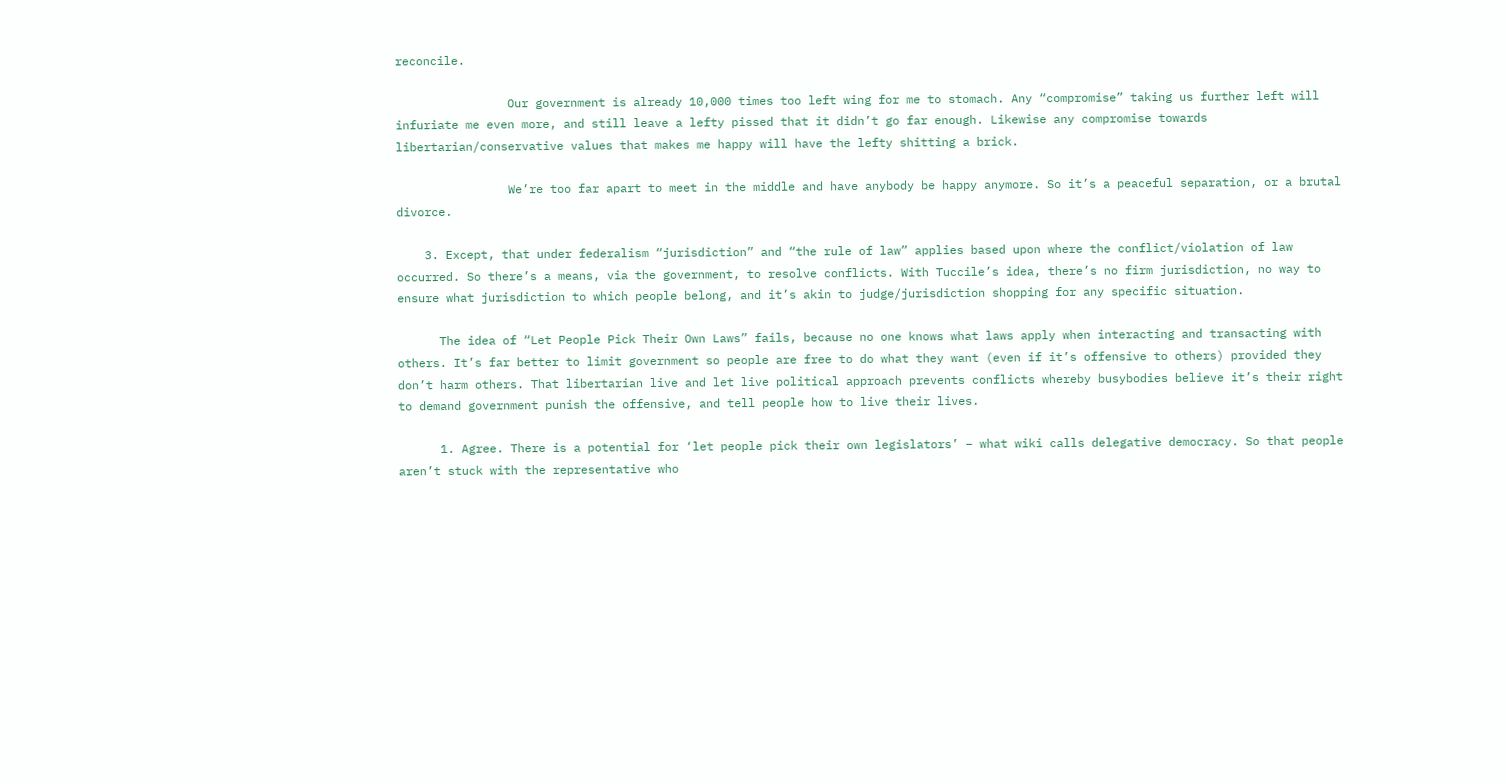reconcile.

                Our government is already 10,000 times too left wing for me to stomach. Any “compromise” taking us further left will infuriate me even more, and still leave a lefty pissed that it didn’t go far enough. Likewise any compromise towards libertarian/conservative values that makes me happy will have the lefty shitting a brick.

                We’re too far apart to meet in the middle and have anybody be happy anymore. So it’s a peaceful separation, or a brutal divorce.

    3. Except, that under federalism “jurisdiction” and “the rule of law” applies based upon where the conflict/violation of law occurred. So there’s a means, via the government, to resolve conflicts. With Tuccile’s idea, there’s no firm jurisdiction, no way to ensure what jurisdiction to which people belong, and it’s akin to judge/jurisdiction shopping for any specific situation.

      The idea of “Let People Pick Their Own Laws” fails, because no one knows what laws apply when interacting and transacting with others. It’s far better to limit government so people are free to do what they want (even if it’s offensive to others) provided they don’t harm others. That libertarian live and let live political approach prevents conflicts whereby busybodies believe it’s their right to demand government punish the offensive, and tell people how to live their lives.

      1. Agree. There is a potential for ‘let people pick their own legislators’ – what wiki calls delegative democracy. So that people aren’t stuck with the representative who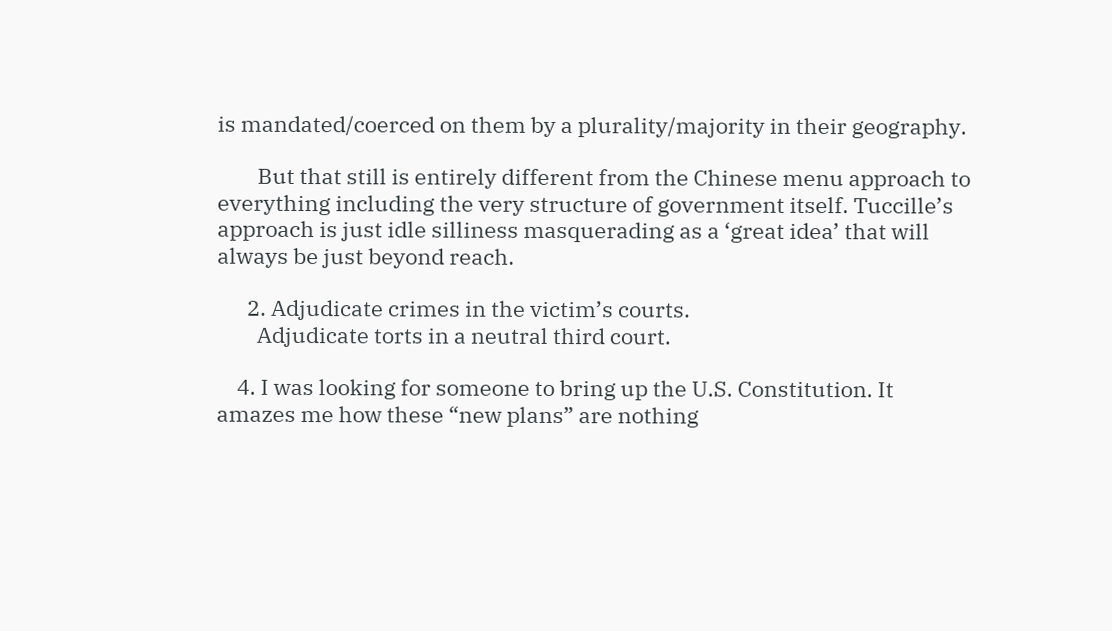is mandated/coerced on them by a plurality/majority in their geography.

        But that still is entirely different from the Chinese menu approach to everything including the very structure of government itself. Tuccille’s approach is just idle silliness masquerading as a ‘great idea’ that will always be just beyond reach.

      2. Adjudicate crimes in the victim’s courts.
        Adjudicate torts in a neutral third court.

    4. I was looking for someone to bring up the U.S. Constitution. It amazes me how these “new plans” are nothing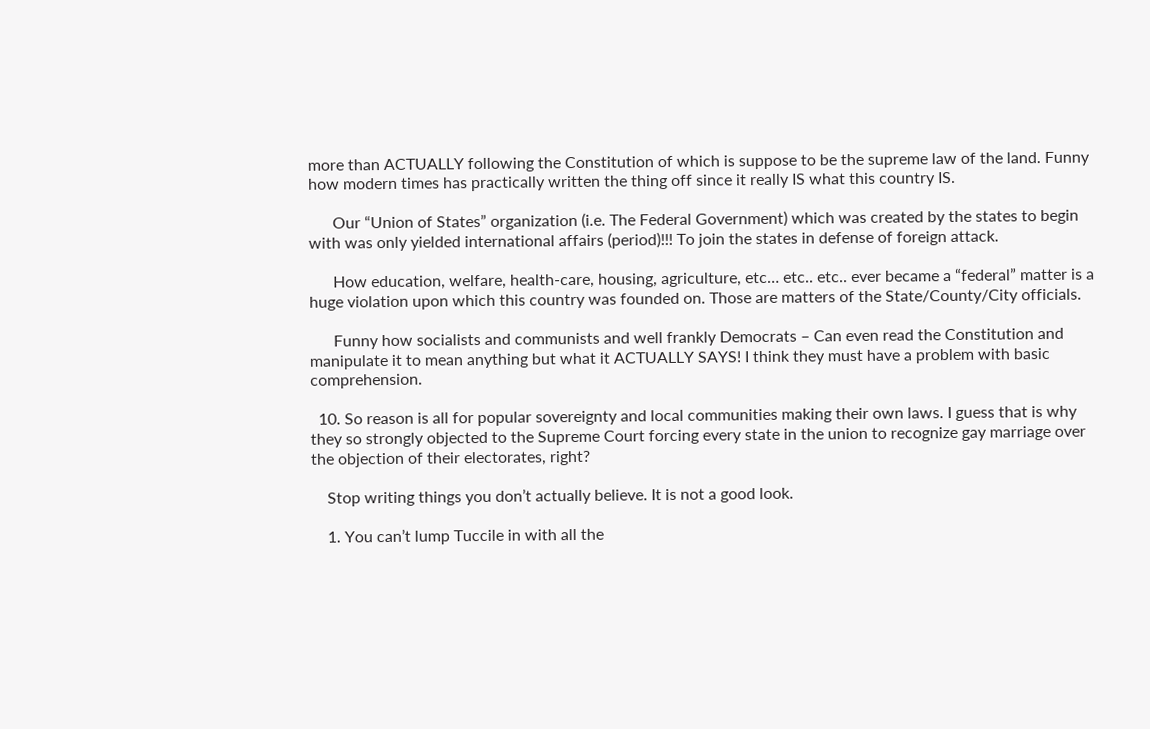more than ACTUALLY following the Constitution of which is suppose to be the supreme law of the land. Funny how modern times has practically written the thing off since it really IS what this country IS.

      Our “Union of States” organization (i.e. The Federal Government) which was created by the states to begin with was only yielded international affairs (period)!!! To join the states in defense of foreign attack.

      How education, welfare, health-care, housing, agriculture, etc… etc.. etc.. ever became a “federal” matter is a huge violation upon which this country was founded on. Those are matters of the State/County/City officials.

      Funny how socialists and communists and well frankly Democrats – Can even read the Constitution and manipulate it to mean anything but what it ACTUALLY SAYS! I think they must have a problem with basic comprehension.

  10. So reason is all for popular sovereignty and local communities making their own laws. I guess that is why they so strongly objected to the Supreme Court forcing every state in the union to recognize gay marriage over the objection of their electorates, right?

    Stop writing things you don’t actually believe. It is not a good look.

    1. You can’t lump Tuccile in with all the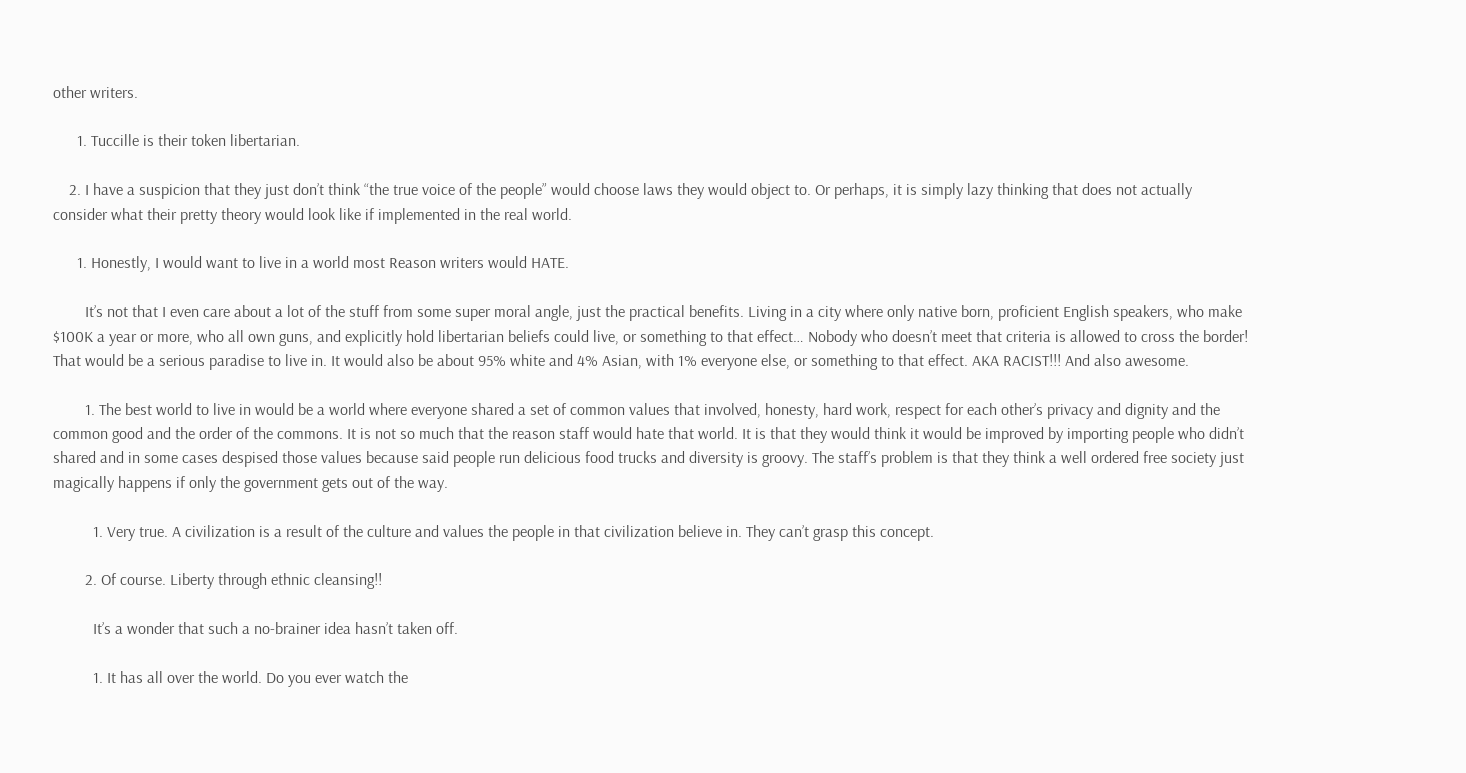other writers.

      1. Tuccille is their token libertarian.

    2. I have a suspicion that they just don’t think “the true voice of the people” would choose laws they would object to. Or perhaps, it is simply lazy thinking that does not actually consider what their pretty theory would look like if implemented in the real world.

      1. Honestly, I would want to live in a world most Reason writers would HATE.

        It’s not that I even care about a lot of the stuff from some super moral angle, just the practical benefits. Living in a city where only native born, proficient English speakers, who make $100K a year or more, who all own guns, and explicitly hold libertarian beliefs could live, or something to that effect… Nobody who doesn’t meet that criteria is allowed to cross the border! That would be a serious paradise to live in. It would also be about 95% white and 4% Asian, with 1% everyone else, or something to that effect. AKA RACIST!!! And also awesome.

        1. The best world to live in would be a world where everyone shared a set of common values that involved, honesty, hard work, respect for each other’s privacy and dignity and the common good and the order of the commons. It is not so much that the reason staff would hate that world. It is that they would think it would be improved by importing people who didn’t shared and in some cases despised those values because said people run delicious food trucks and diversity is groovy. The staff’s problem is that they think a well ordered free society just magically happens if only the government gets out of the way.

          1. Very true. A civilization is a result of the culture and values the people in that civilization believe in. They can’t grasp this concept.

        2. Of course. Liberty through ethnic cleansing!!

          It’s a wonder that such a no-brainer idea hasn’t taken off.

          1. It has all over the world. Do you ever watch the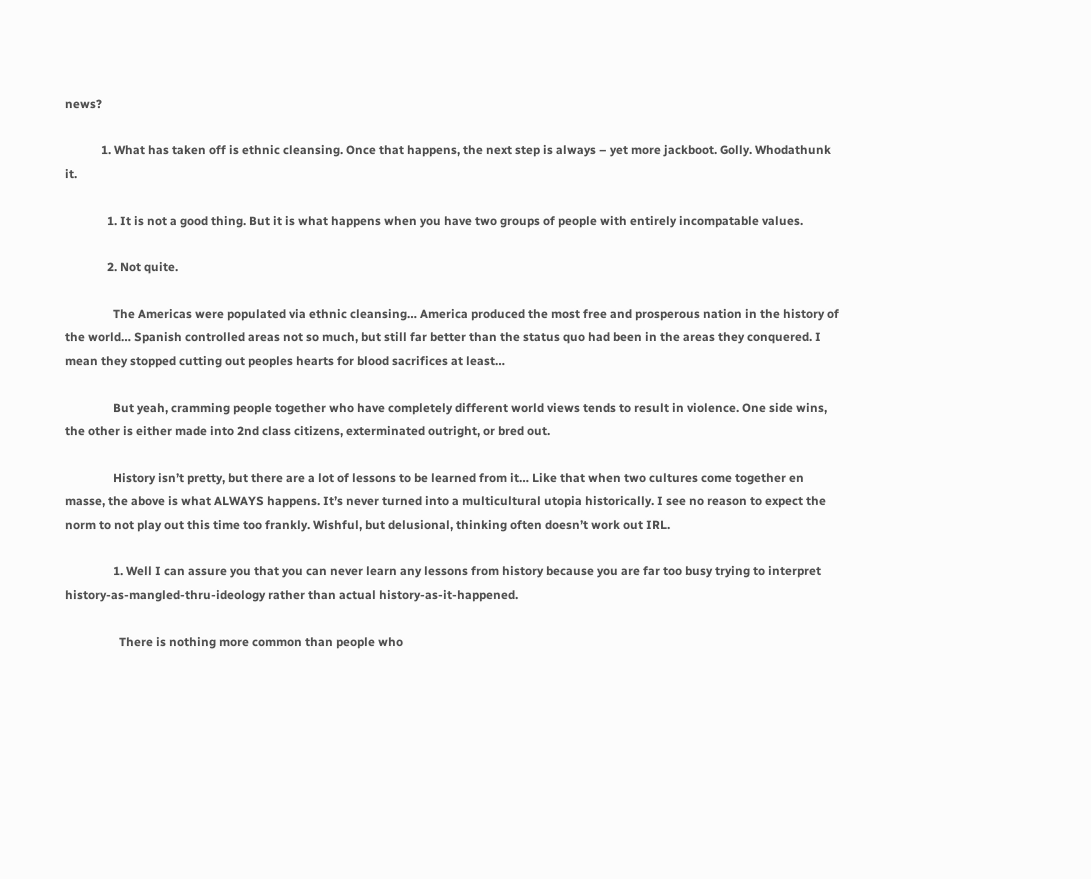news?

            1. What has taken off is ethnic cleansing. Once that happens, the next step is always – yet more jackboot. Golly. Whodathunk it.

              1. It is not a good thing. But it is what happens when you have two groups of people with entirely incompatable values.

              2. Not quite.

                The Americas were populated via ethnic cleansing… America produced the most free and prosperous nation in the history of the world… Spanish controlled areas not so much, but still far better than the status quo had been in the areas they conquered. I mean they stopped cutting out peoples hearts for blood sacrifices at least…

                But yeah, cramming people together who have completely different world views tends to result in violence. One side wins, the other is either made into 2nd class citizens, exterminated outright, or bred out.

                History isn’t pretty, but there are a lot of lessons to be learned from it… Like that when two cultures come together en masse, the above is what ALWAYS happens. It’s never turned into a multicultural utopia historically. I see no reason to expect the norm to not play out this time too frankly. Wishful, but delusional, thinking often doesn’t work out IRL.

                1. Well I can assure you that you can never learn any lessons from history because you are far too busy trying to interpret history-as-mangled-thru-ideology rather than actual history-as-it-happened.

                  There is nothing more common than people who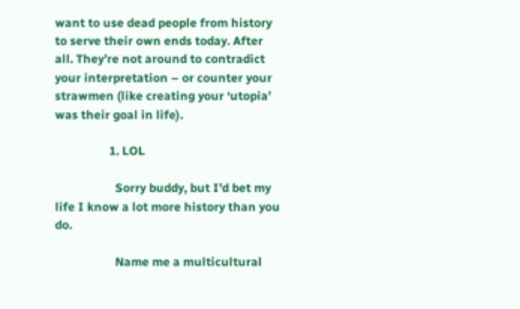want to use dead people from history to serve their own ends today. After all. They’re not around to contradict your interpretation – or counter your strawmen (like creating your ‘utopia’ was their goal in life).

                  1. LOL

                    Sorry buddy, but I’d bet my life I know a lot more history than you do.

                    Name me a multicultural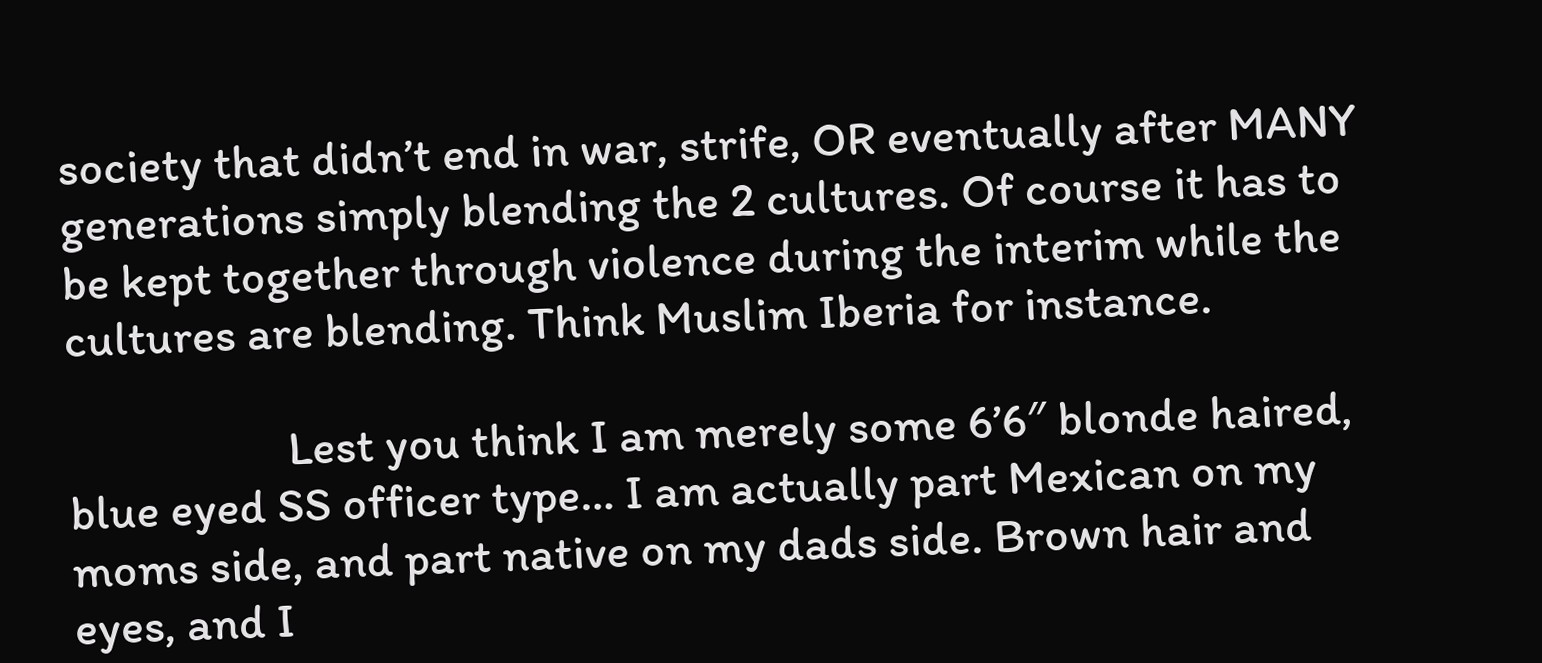society that didn’t end in war, strife, OR eventually after MANY generations simply blending the 2 cultures. Of course it has to be kept together through violence during the interim while the cultures are blending. Think Muslim Iberia for instance.

                    Lest you think I am merely some 6’6″ blonde haired, blue eyed SS officer type… I am actually part Mexican on my moms side, and part native on my dads side. Brown hair and eyes, and I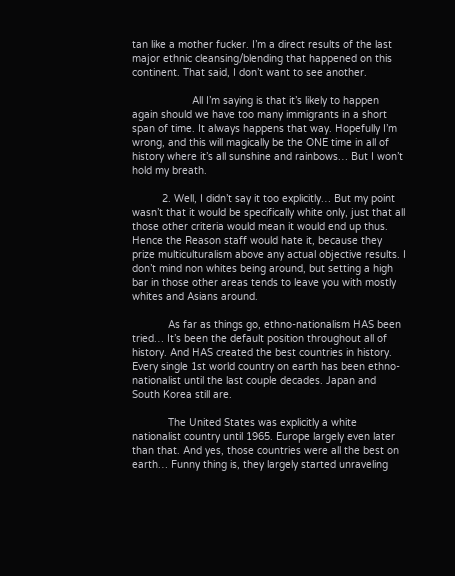tan like a mother fucker. I’m a direct results of the last major ethnic cleansing/blending that happened on this continent. That said, I don’t want to see another.

                    All I’m saying is that it’s likely to happen again should we have too many immigrants in a short span of time. It always happens that way. Hopefully I’m wrong, and this will magically be the ONE time in all of history where it’s all sunshine and rainbows… But I won’t hold my breath.

          2. Well, I didn’t say it too explicitly… But my point wasn’t that it would be specifically white only, just that all those other criteria would mean it would end up thus. Hence the Reason staff would hate it, because they prize multiculturalism above any actual objective results. I don’t mind non whites being around, but setting a high bar in those other areas tends to leave you with mostly whites and Asians around.

            As far as things go, ethno-nationalism HAS been tried… It’s been the default position throughout all of history. And HAS created the best countries in history. Every single 1st world country on earth has been ethno-nationalist until the last couple decades. Japan and South Korea still are.

            The United States was explicitly a white nationalist country until 1965. Europe largely even later than that. And yes, those countries were all the best on earth… Funny thing is, they largely started unraveling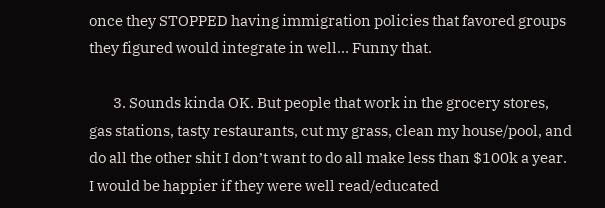once they STOPPED having immigration policies that favored groups they figured would integrate in well… Funny that.

        3. Sounds kinda OK. But people that work in the grocery stores, gas stations, tasty restaurants, cut my grass, clean my house/pool, and do all the other shit I don’t want to do all make less than $100k a year. I would be happier if they were well read/educated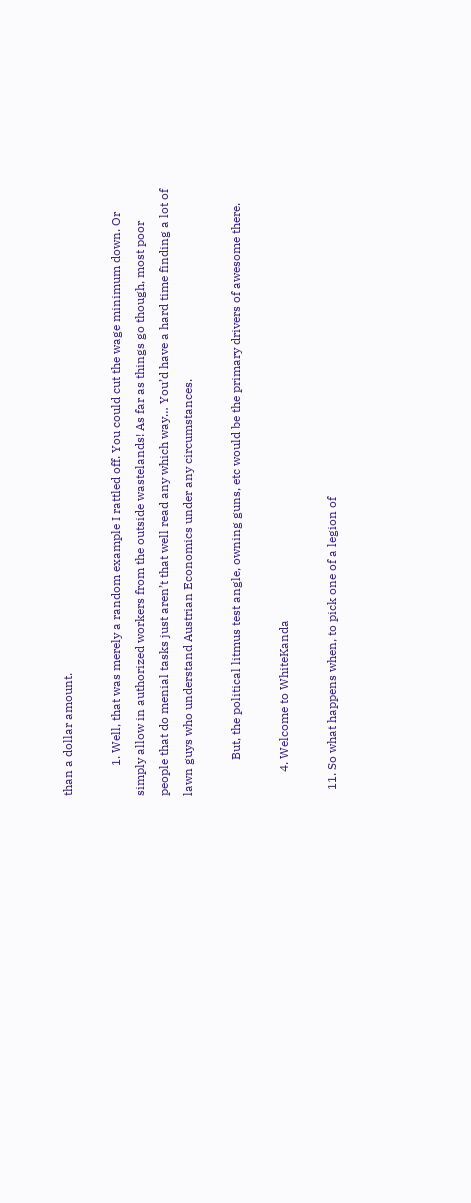than a dollar amount.

          1. Well, that was merely a random example I rattled off. You could cut the wage minimum down. Or simply allow in authorized workers from the outside wastelands! As far as things go though, most poor people that do menial tasks just aren’t that well read any which way… You’d have a hard time finding a lot of lawn guys who understand Austrian Economics under any circumstances.

            But, the political litmus test angle, owning guns, etc would be the primary drivers of awesome there.

        4. Welcome to WhiteKanda

  11. So what happens when, to pick one of a legion of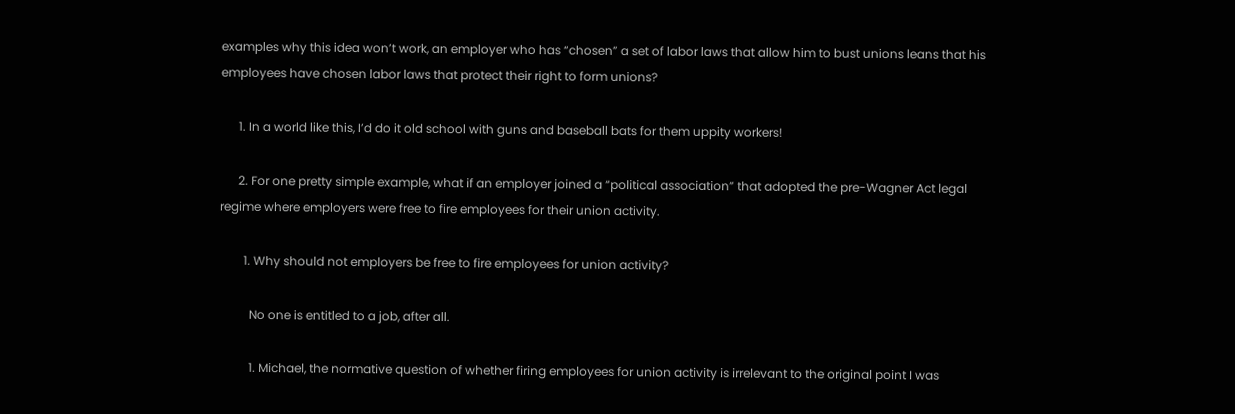examples why this idea won’t work, an employer who has “chosen” a set of labor laws that allow him to bust unions leans that his employees have chosen labor laws that protect their right to form unions?

      1. In a world like this, I’d do it old school with guns and baseball bats for them uppity workers!

      2. For one pretty simple example, what if an employer joined a “political association” that adopted the pre-Wagner Act legal regime where employers were free to fire employees for their union activity.

        1. Why should not employers be free to fire employees for union activity?

          No one is entitled to a job, after all.

          1. Michael, the normative question of whether firing employees for union activity is irrelevant to the original point I was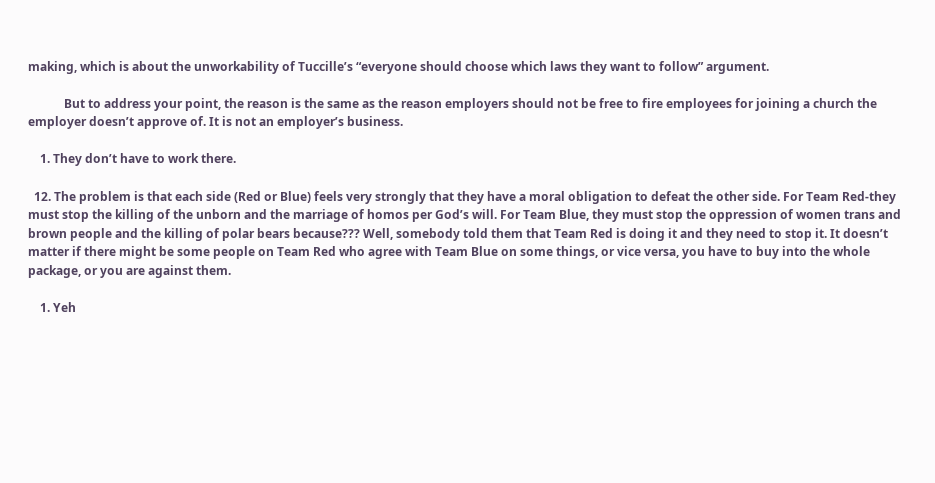making, which is about the unworkability of Tuccille’s “everyone should choose which laws they want to follow” argument.

            But to address your point, the reason is the same as the reason employers should not be free to fire employees for joining a church the employer doesn’t approve of. It is not an employer’s business.

    1. They don’t have to work there.

  12. The problem is that each side (Red or Blue) feels very strongly that they have a moral obligation to defeat the other side. For Team Red-they must stop the killing of the unborn and the marriage of homos per God’s will. For Team Blue, they must stop the oppression of women trans and brown people and the killing of polar bears because??? Well, somebody told them that Team Red is doing it and they need to stop it. It doesn’t matter if there might be some people on Team Red who agree with Team Blue on some things, or vice versa, you have to buy into the whole package, or you are against them.

    1. Yeh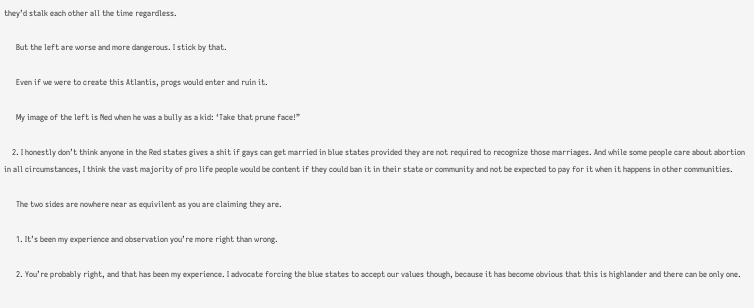they’d stalk each other all the time regardless.

      But the left are worse and more dangerous. I stick by that.

      Even if we were to create this Atlantis, progs would enter and ruin it.

      My image of the left is Ned when he was a bully as a kid: ‘Take that prune face!”

    2. I honestly don’t think anyone in the Red states gives a shit if gays can get married in blue states provided they are not required to recognize those marriages. And while some people care about abortion in all circumstances, I think the vast majority of pro life people would be content if they could ban it in their state or community and not be expected to pay for it when it happens in other communities.

      The two sides are nowhere near as equivilent as you are claiming they are.

      1. It’s been my experience and observation you’re more right than wrong.

      2. You’re probably right, and that has been my experience. I advocate forcing the blue states to accept our values though, because it has become obvious that this is highlander and there can be only one.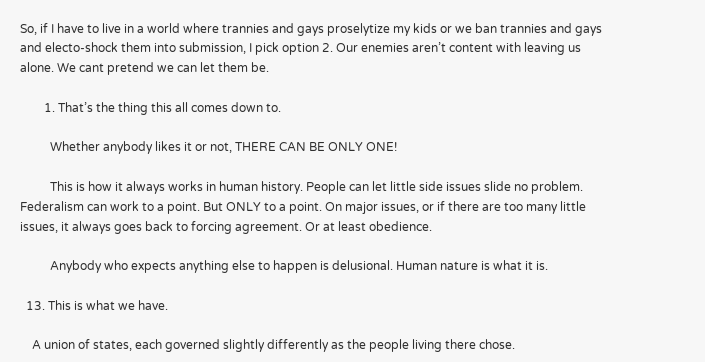So, if I have to live in a world where trannies and gays proselytize my kids or we ban trannies and gays and electo-shock them into submission, I pick option 2. Our enemies aren’t content with leaving us alone. We cant pretend we can let them be.

        1. That’s the thing this all comes down to.

          Whether anybody likes it or not, THERE CAN BE ONLY ONE!

          This is how it always works in human history. People can let little side issues slide no problem. Federalism can work to a point. But ONLY to a point. On major issues, or if there are too many little issues, it always goes back to forcing agreement. Or at least obedience.

          Anybody who expects anything else to happen is delusional. Human nature is what it is.

  13. This is what we have.

    A union of states, each governed slightly differently as the people living there chose.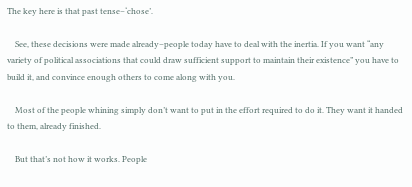The key here is that past tense–‘chose’.

    See, these decisions were made already–people today have to deal with the inertia. If you want “any variety of political associations that could draw sufficient support to maintain their existence” you have to build it, and convince enough others to come along with you.

    Most of the people whining simply don’t want to put in the effort required to do it. They want it handed to them, already finished.

    But that’s not how it works. People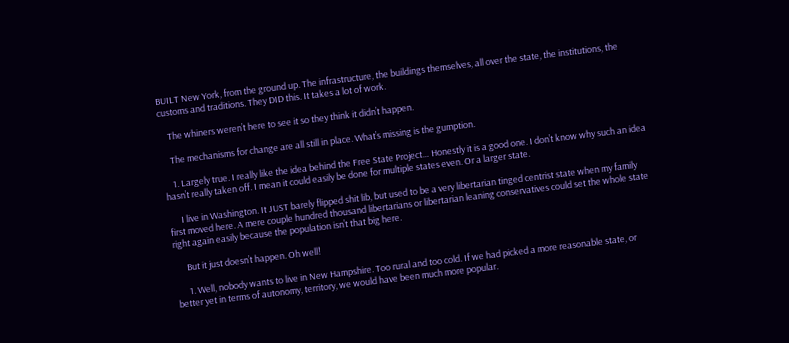BUILT New York, from the ground up. The infrastructure, the buildings themselves, all over the state, the institutions, the customs and traditions. They DID this. It takes a lot of work.

    The whiners weren’t here to see it so they think it didn’t happen.

    The mechanisms for change are all still in place. What’s missing is the gumption.

    1. Largely true. I really like the idea behind the Free State Project… Honestly it is a good one. I don’t know why such an idea hasn’t really taken off. I mean it could easily be done for multiple states even. Or a larger state.

      I live in Washington. It JUST barely flipped shit lib, but used to be a very libertarian tinged centrist state when my family first moved here. A mere couple hundred thousand libertarians or libertarian leaning conservatives could set the whole state right again easily because the population isn’t that big here.

      But it just doesn’t happen. Oh well!

      1. Well, nobody wants to live in New Hampshire. Too rural and too cold. If we had picked a more reasonable state, or better yet in terms of autonomy, territory, we would have been much more popular.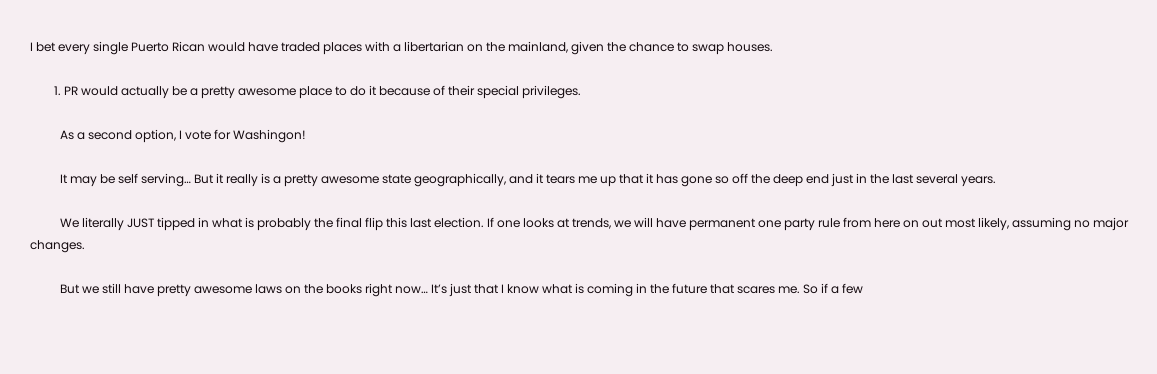I bet every single Puerto Rican would have traded places with a libertarian on the mainland, given the chance to swap houses.

        1. PR would actually be a pretty awesome place to do it because of their special privileges.

          As a second option, I vote for Washingon!

          It may be self serving… But it really is a pretty awesome state geographically, and it tears me up that it has gone so off the deep end just in the last several years.

          We literally JUST tipped in what is probably the final flip this last election. If one looks at trends, we will have permanent one party rule from here on out most likely, assuming no major changes.

          But we still have pretty awesome laws on the books right now… It’s just that I know what is coming in the future that scares me. So if a few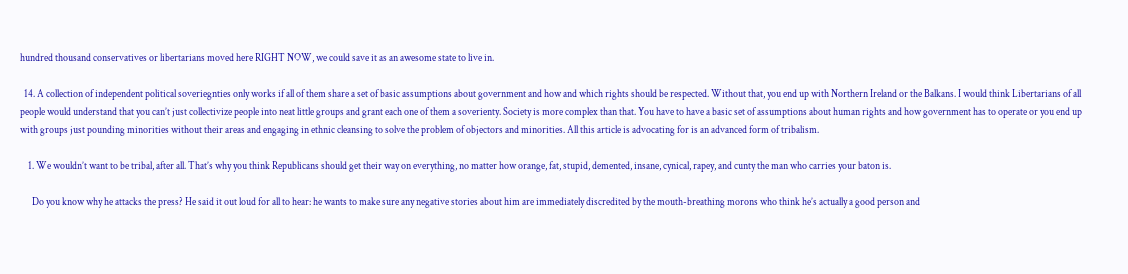hundred thousand conservatives or libertarians moved here RIGHT NOW, we could save it as an awesome state to live in.

  14. A collection of independent political soveriegnties only works if all of them share a set of basic assumptions about government and how and which rights should be respected. Without that, you end up with Northern Ireland or the Balkans. I would think Libertarians of all people would understand that you can’t just collectivize people into neat little groups and grant each one of them a soverienty. Society is more complex than that. You have to have a basic set of assumptions about human rights and how government has to operate or you end up with groups just pounding minorities without their areas and engaging in ethnic cleansing to solve the problem of objectors and minorities. All this article is advocating for is an advanced form of tribalism.

    1. We wouldn’t want to be tribal, after all. That’s why you think Republicans should get their way on everything, no matter how orange, fat, stupid, demented, insane, cynical, rapey, and cunty the man who carries your baton is.

      Do you know why he attacks the press? He said it out loud for all to hear: he wants to make sure any negative stories about him are immediately discredited by the mouth-breathing morons who think he’s actually a good person and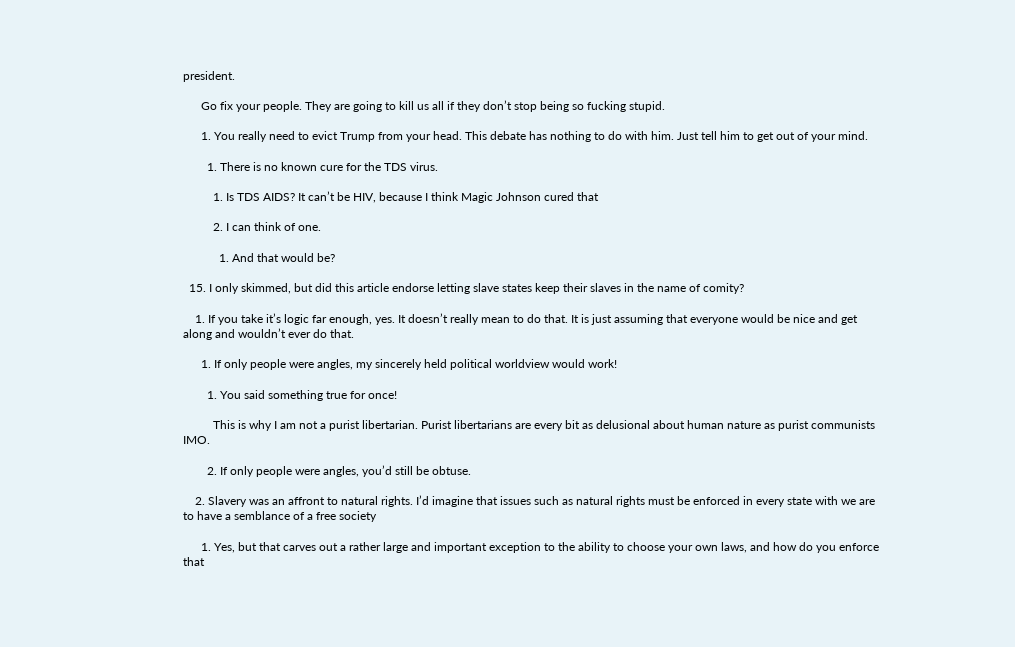president.

      Go fix your people. They are going to kill us all if they don’t stop being so fucking stupid.

      1. You really need to evict Trump from your head. This debate has nothing to do with him. Just tell him to get out of your mind.

        1. There is no known cure for the TDS virus.

          1. Is TDS AIDS? It can’t be HIV, because I think Magic Johnson cured that

          2. I can think of one.

            1. And that would be?

  15. I only skimmed, but did this article endorse letting slave states keep their slaves in the name of comity?

    1. If you take it’s logic far enough, yes. It doesn’t really mean to do that. It is just assuming that everyone would be nice and get along and wouldn’t ever do that.

      1. If only people were angles, my sincerely held political worldview would work!

        1. You said something true for once!

          This is why I am not a purist libertarian. Purist libertarians are every bit as delusional about human nature as purist communists IMO.

        2. If only people were angles, you’d still be obtuse.

    2. Slavery was an affront to natural rights. I’d imagine that issues such as natural rights must be enforced in every state with we are to have a semblance of a free society

      1. Yes, but that carves out a rather large and important exception to the ability to choose your own laws, and how do you enforce that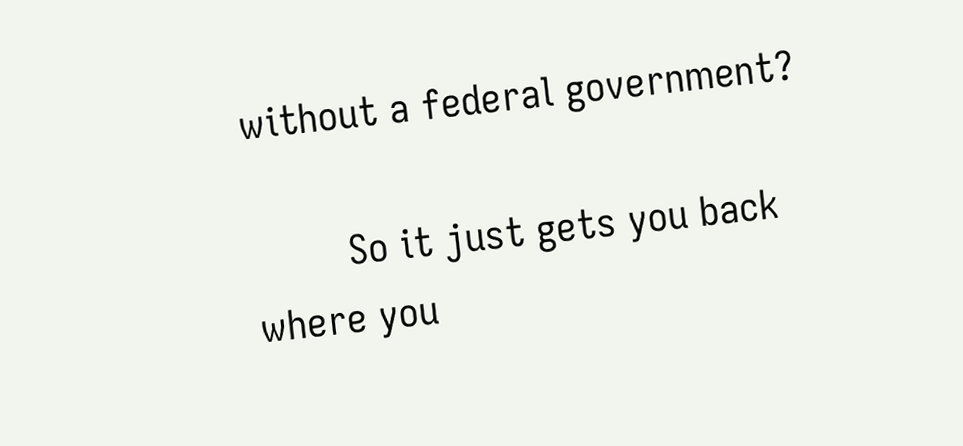without a federal government?

        So it just gets you back where you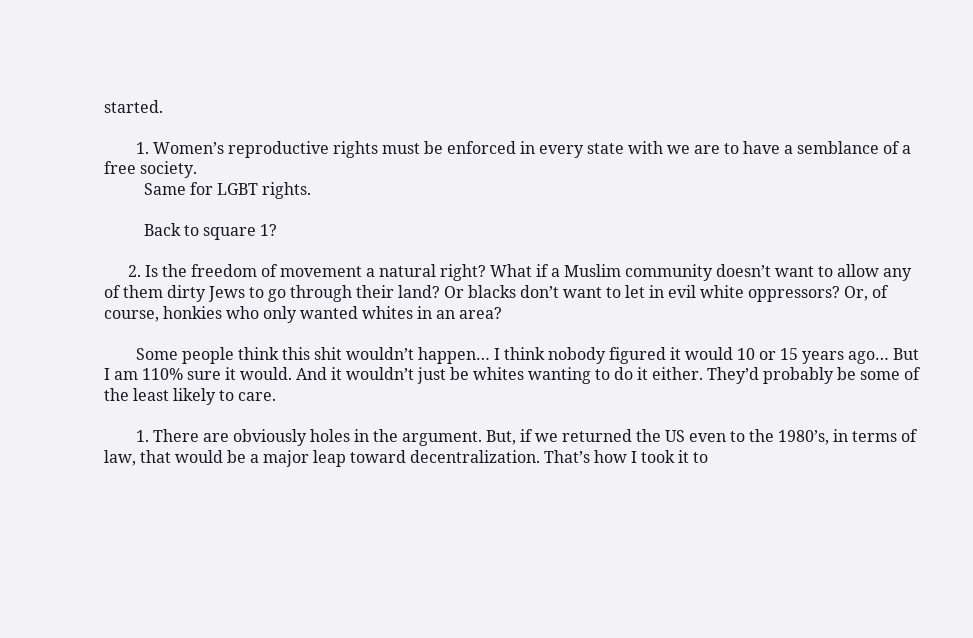started.

        1. Women’s reproductive rights must be enforced in every state with we are to have a semblance of a free society.
          Same for LGBT rights.

          Back to square 1?

      2. Is the freedom of movement a natural right? What if a Muslim community doesn’t want to allow any of them dirty Jews to go through their land? Or blacks don’t want to let in evil white oppressors? Or, of course, honkies who only wanted whites in an area?

        Some people think this shit wouldn’t happen… I think nobody figured it would 10 or 15 years ago… But I am 110% sure it would. And it wouldn’t just be whites wanting to do it either. They’d probably be some of the least likely to care.

        1. There are obviously holes in the argument. But, if we returned the US even to the 1980’s, in terms of law, that would be a major leap toward decentralization. That’s how I took it to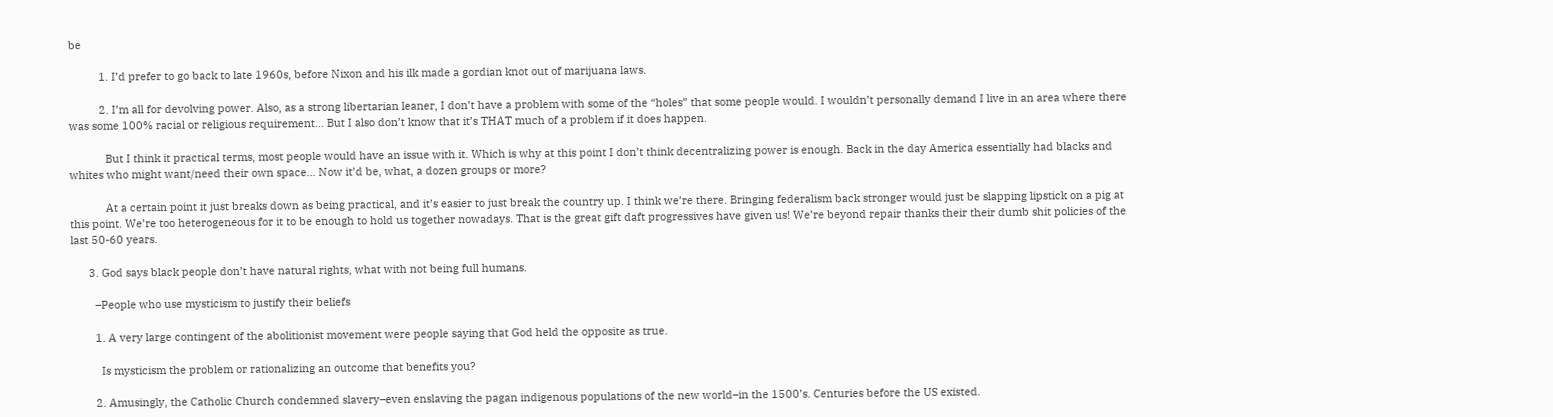be

          1. I’d prefer to go back to late 1960s, before Nixon and his ilk made a gordian knot out of marijuana laws.

          2. I’m all for devolving power. Also, as a strong libertarian leaner, I don’t have a problem with some of the “holes” that some people would. I wouldn’t personally demand I live in an area where there was some 100% racial or religious requirement… But I also don’t know that it’s THAT much of a problem if it does happen.

            But I think it practical terms, most people would have an issue with it. Which is why at this point I don’t think decentralizing power is enough. Back in the day America essentially had blacks and whites who might want/need their own space… Now it’d be, what, a dozen groups or more?

            At a certain point it just breaks down as being practical, and it’s easier to just break the country up. I think we’re there. Bringing federalism back stronger would just be slapping lipstick on a pig at this point. We’re too heterogeneous for it to be enough to hold us together nowadays. That is the great gift daft progressives have given us! We’re beyond repair thanks their their dumb shit policies of the last 50-60 years.

      3. God says black people don’t have natural rights, what with not being full humans.

        –People who use mysticism to justify their beliefs

        1. A very large contingent of the abolitionist movement were people saying that God held the opposite as true.

          Is mysticism the problem or rationalizing an outcome that benefits you?

        2. Amusingly, the Catholic Church condemned slavery–even enslaving the pagan indigenous populations of the new world–in the 1500’s. Centuries before the US existed.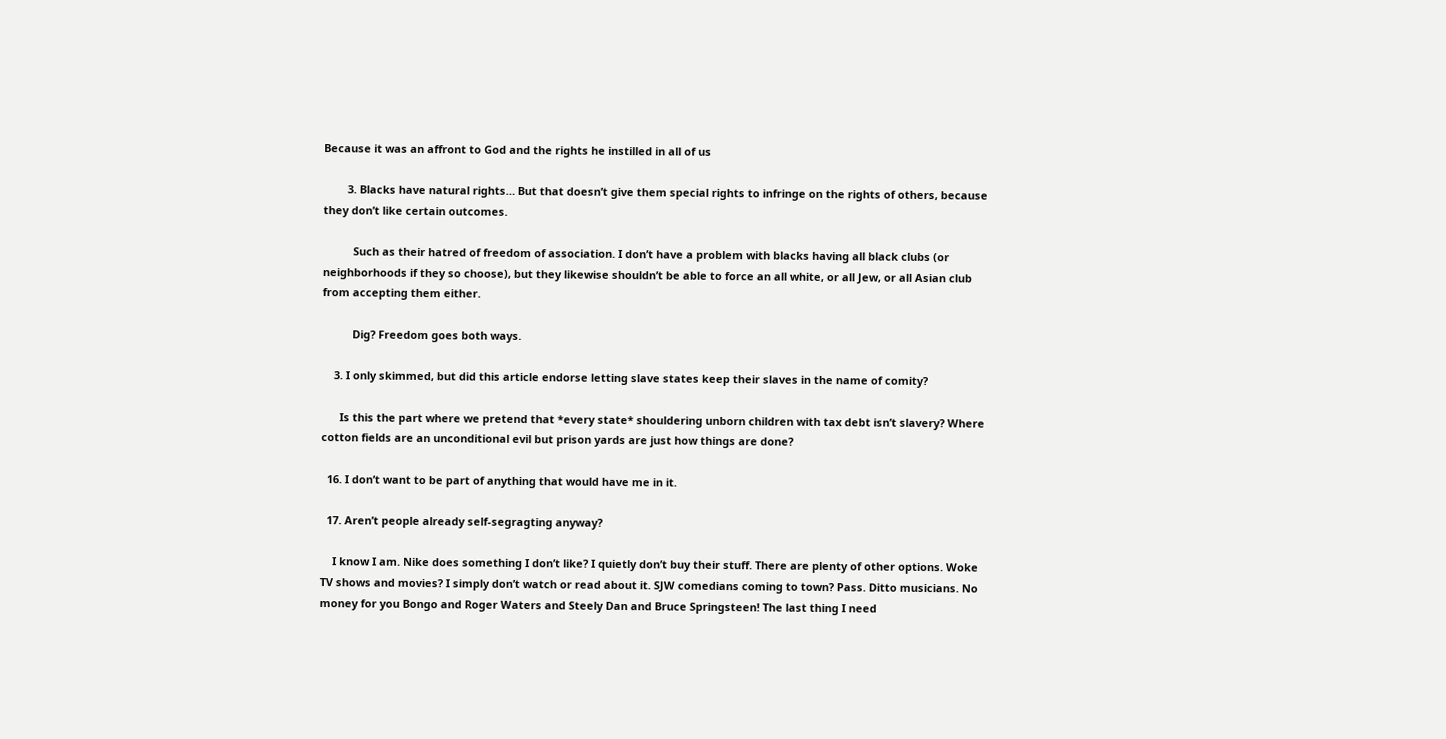Because it was an affront to God and the rights he instilled in all of us

        3. Blacks have natural rights… But that doesn’t give them special rights to infringe on the rights of others, because they don’t like certain outcomes.

          Such as their hatred of freedom of association. I don’t have a problem with blacks having all black clubs (or neighborhoods if they so choose), but they likewise shouldn’t be able to force an all white, or all Jew, or all Asian club from accepting them either.

          Dig? Freedom goes both ways.

    3. I only skimmed, but did this article endorse letting slave states keep their slaves in the name of comity?

      Is this the part where we pretend that *every state* shouldering unborn children with tax debt isn’t slavery? Where cotton fields are an unconditional evil but prison yards are just how things are done?

  16. I don’t want to be part of anything that would have me in it.

  17. Aren’t people already self-segragting anyway?

    I know I am. Nike does something I don’t like? I quietly don’t buy their stuff. There are plenty of other options. Woke TV shows and movies? I simply don’t watch or read about it. SJW comedians coming to town? Pass. Ditto musicians. No money for you Bongo and Roger Waters and Steely Dan and Bruce Springsteen! The last thing I need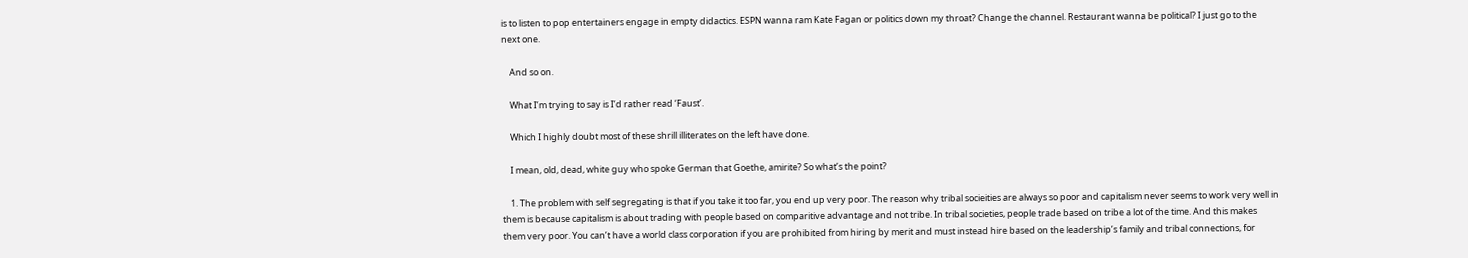is to listen to pop entertainers engage in empty didactics. ESPN wanna ram Kate Fagan or politics down my throat? Change the channel. Restaurant wanna be political? I just go to the next one.

    And so on.

    What I’m trying to say is I’d rather read ‘Faust’.

    Which I highly doubt most of these shrill illiterates on the left have done.

    I mean, old, dead, white guy who spoke German that Goethe, amirite? So what’s the point?

    1. The problem with self segregating is that if you take it too far, you end up very poor. The reason why tribal socieities are always so poor and capitalism never seems to work very well in them is because capitalism is about trading with people based on comparitive advantage and not tribe. In tribal societies, people trade based on tribe a lot of the time. And this makes them very poor. You can’t have a world class corporation if you are prohibited from hiring by merit and must instead hire based on the leadership’s family and tribal connections, for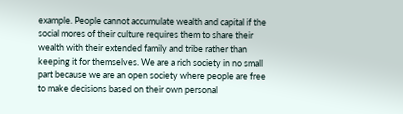example. People cannot accumulate wealth and capital if the social mores of their culture requires them to share their wealth with their extended family and tribe rather than keeping it for themselves. We are a rich society in no small part because we are an open society where people are free to make decisions based on their own personal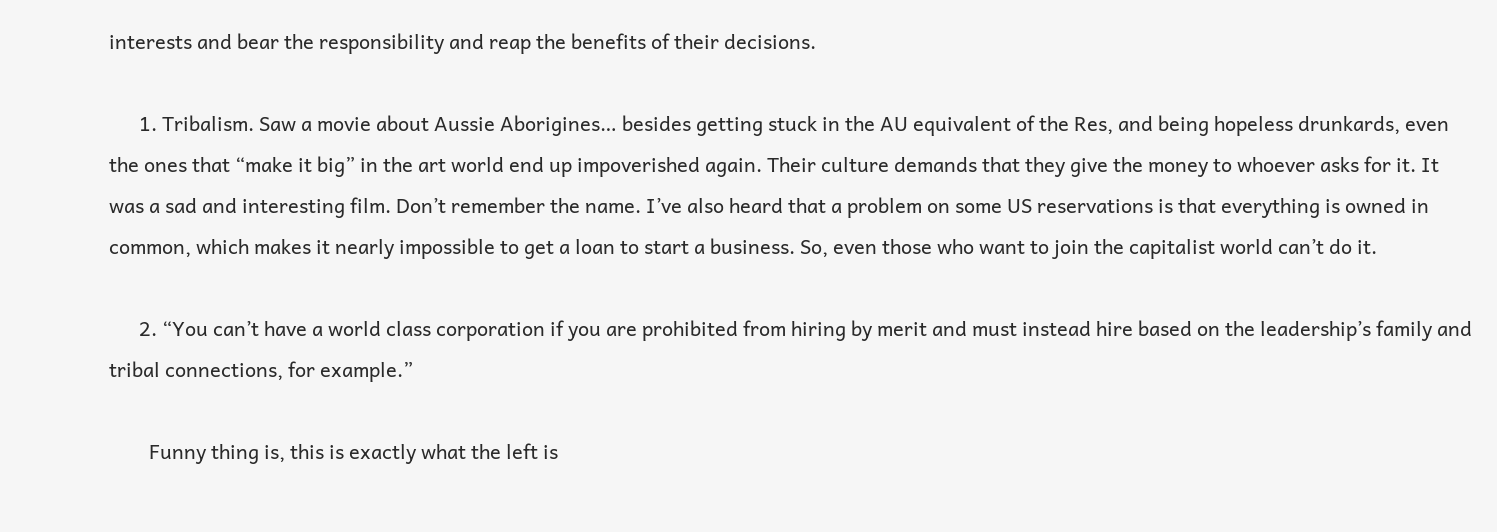interests and bear the responsibility and reap the benefits of their decisions.

      1. Tribalism. Saw a movie about Aussie Aborigines… besides getting stuck in the AU equivalent of the Res, and being hopeless drunkards, even the ones that “make it big” in the art world end up impoverished again. Their culture demands that they give the money to whoever asks for it. It was a sad and interesting film. Don’t remember the name. I’ve also heard that a problem on some US reservations is that everything is owned in common, which makes it nearly impossible to get a loan to start a business. So, even those who want to join the capitalist world can’t do it.

      2. “You can’t have a world class corporation if you are prohibited from hiring by merit and must instead hire based on the leadership’s family and tribal connections, for example.”

        Funny thing is, this is exactly what the left is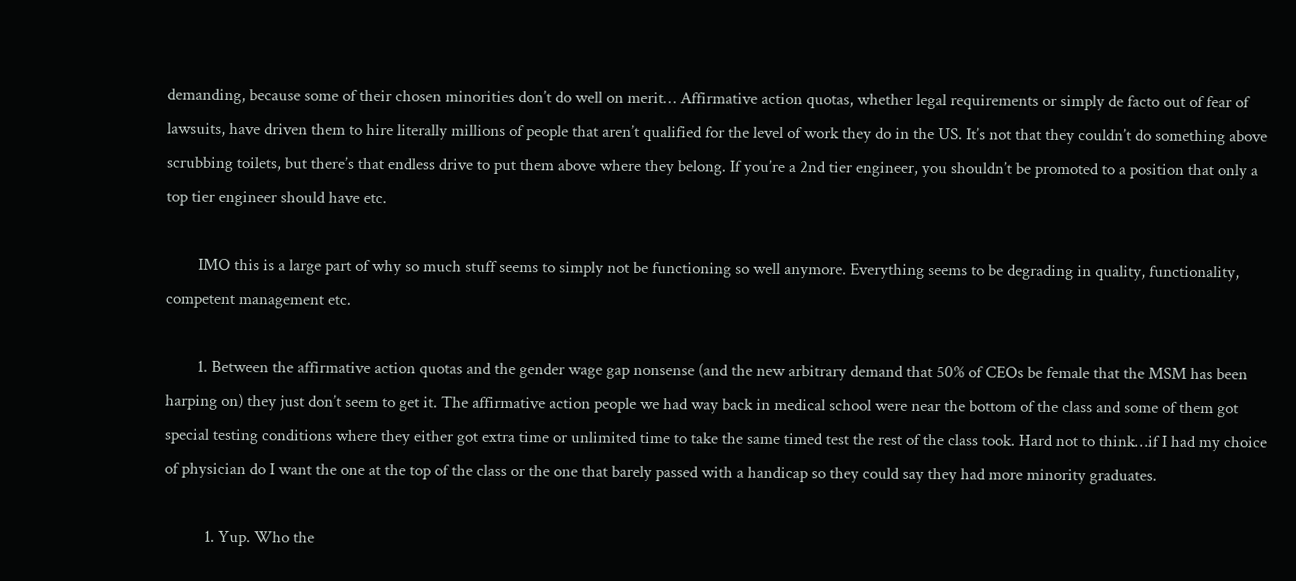demanding, because some of their chosen minorities don’t do well on merit… Affirmative action quotas, whether legal requirements or simply de facto out of fear of lawsuits, have driven them to hire literally millions of people that aren’t qualified for the level of work they do in the US. It’s not that they couldn’t do something above scrubbing toilets, but there’s that endless drive to put them above where they belong. If you’re a 2nd tier engineer, you shouldn’t be promoted to a position that only a top tier engineer should have etc.

        IMO this is a large part of why so much stuff seems to simply not be functioning so well anymore. Everything seems to be degrading in quality, functionality, competent management etc.

        1. Between the affirmative action quotas and the gender wage gap nonsense (and the new arbitrary demand that 50% of CEOs be female that the MSM has been harping on) they just don’t seem to get it. The affirmative action people we had way back in medical school were near the bottom of the class and some of them got special testing conditions where they either got extra time or unlimited time to take the same timed test the rest of the class took. Hard not to think…if I had my choice of physician do I want the one at the top of the class or the one that barely passed with a handicap so they could say they had more minority graduates.

          1. Yup. Who the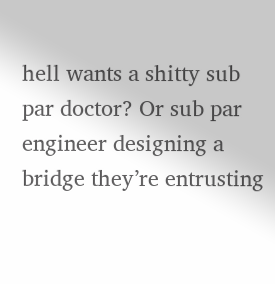hell wants a shitty sub par doctor? Or sub par engineer designing a bridge they’re entrusting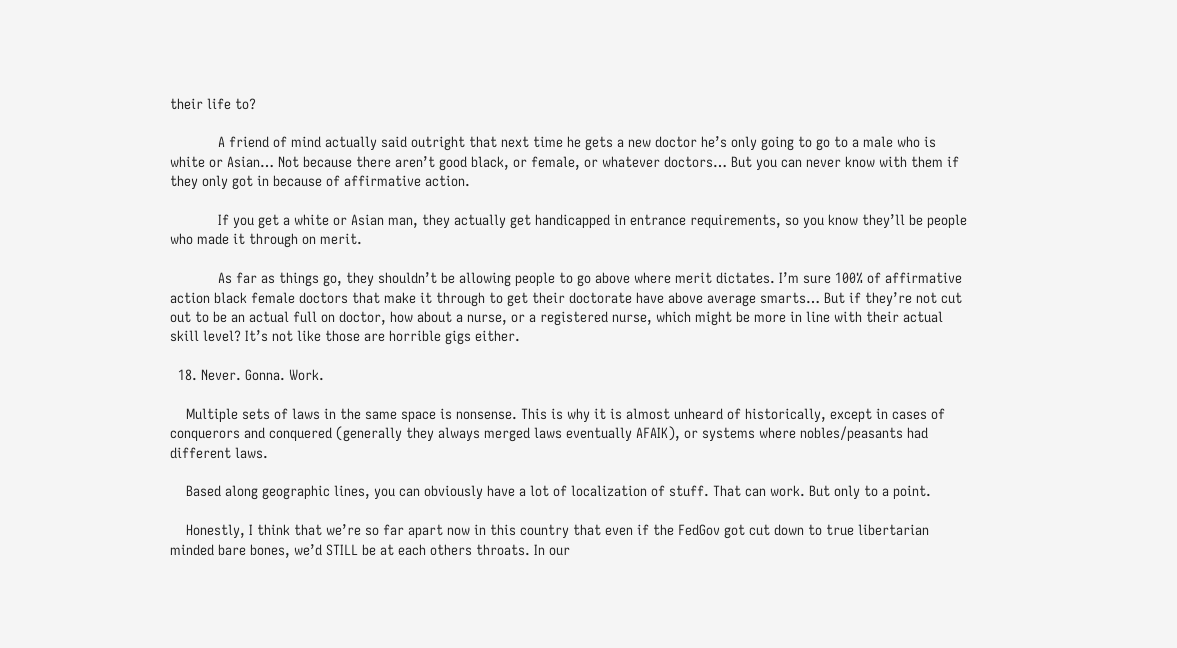their life to?

            A friend of mind actually said outright that next time he gets a new doctor he’s only going to go to a male who is white or Asian… Not because there aren’t good black, or female, or whatever doctors… But you can never know with them if they only got in because of affirmative action.

            If you get a white or Asian man, they actually get handicapped in entrance requirements, so you know they’ll be people who made it through on merit.

            As far as things go, they shouldn’t be allowing people to go above where merit dictates. I’m sure 100% of affirmative action black female doctors that make it through to get their doctorate have above average smarts… But if they’re not cut out to be an actual full on doctor, how about a nurse, or a registered nurse, which might be more in line with their actual skill level? It’s not like those are horrible gigs either.

  18. Never. Gonna. Work.

    Multiple sets of laws in the same space is nonsense. This is why it is almost unheard of historically, except in cases of conquerors and conquered (generally they always merged laws eventually AFAIK), or systems where nobles/peasants had different laws.

    Based along geographic lines, you can obviously have a lot of localization of stuff. That can work. But only to a point.

    Honestly, I think that we’re so far apart now in this country that even if the FedGov got cut down to true libertarian minded bare bones, we’d STILL be at each others throats. In our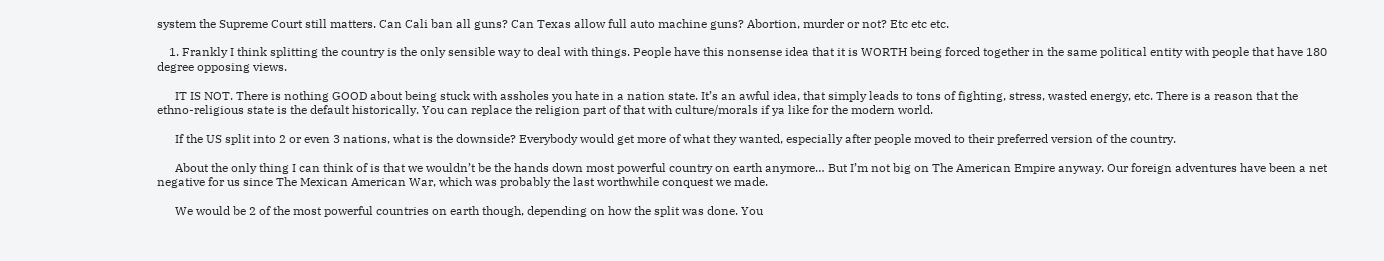system the Supreme Court still matters. Can Cali ban all guns? Can Texas allow full auto machine guns? Abortion, murder or not? Etc etc etc.

    1. Frankly I think splitting the country is the only sensible way to deal with things. People have this nonsense idea that it is WORTH being forced together in the same political entity with people that have 180 degree opposing views.

      IT IS NOT. There is nothing GOOD about being stuck with assholes you hate in a nation state. It’s an awful idea, that simply leads to tons of fighting, stress, wasted energy, etc. There is a reason that the ethno-religious state is the default historically. You can replace the religion part of that with culture/morals if ya like for the modern world.

      If the US split into 2 or even 3 nations, what is the downside? Everybody would get more of what they wanted, especially after people moved to their preferred version of the country.

      About the only thing I can think of is that we wouldn’t be the hands down most powerful country on earth anymore… But I’m not big on The American Empire anyway. Our foreign adventures have been a net negative for us since The Mexican American War, which was probably the last worthwhile conquest we made.

      We would be 2 of the most powerful countries on earth though, depending on how the split was done. You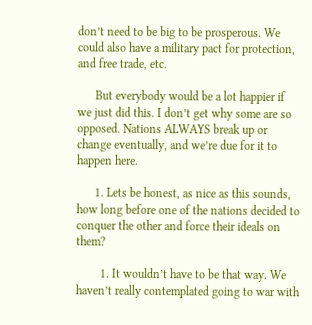don’t need to be big to be prosperous. We could also have a military pact for protection, and free trade, etc.

      But everybody would be a lot happier if we just did this. I don’t get why some are so opposed. Nations ALWAYS break up or change eventually, and we’re due for it to happen here.

      1. Lets be honest, as nice as this sounds, how long before one of the nations decided to conquer the other and force their ideals on them?

        1. It wouldn’t have to be that way. We haven’t really contemplated going to war with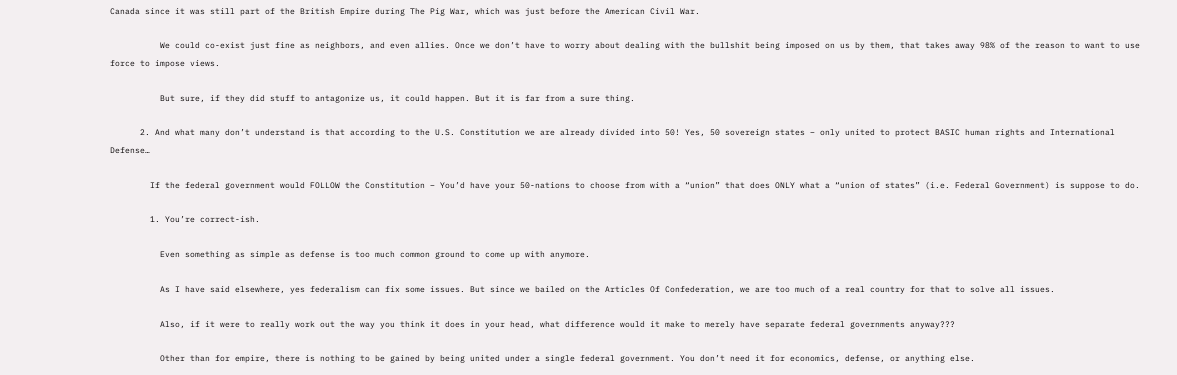Canada since it was still part of the British Empire during The Pig War, which was just before the American Civil War.

          We could co-exist just fine as neighbors, and even allies. Once we don’t have to worry about dealing with the bullshit being imposed on us by them, that takes away 98% of the reason to want to use force to impose views.

          But sure, if they did stuff to antagonize us, it could happen. But it is far from a sure thing.

      2. And what many don’t understand is that according to the U.S. Constitution we are already divided into 50! Yes, 50 sovereign states – only united to protect BASIC human rights and International Defense…

        If the federal government would FOLLOW the Constitution – You’d have your 50-nations to choose from with a “union” that does ONLY what a “union of states” (i.e. Federal Government) is suppose to do.

        1. You’re correct-ish.

          Even something as simple as defense is too much common ground to come up with anymore.

          As I have said elsewhere, yes federalism can fix some issues. But since we bailed on the Articles Of Confederation, we are too much of a real country for that to solve all issues.

          Also, if it were to really work out the way you think it does in your head, what difference would it make to merely have separate federal governments anyway???

          Other than for empire, there is nothing to be gained by being united under a single federal government. You don’t need it for economics, defense, or anything else.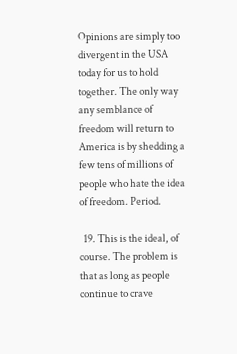Opinions are simply too divergent in the USA today for us to hold together. The only way any semblance of freedom will return to America is by shedding a few tens of millions of people who hate the idea of freedom. Period.

  19. This is the ideal, of course. The problem is that as long as people continue to crave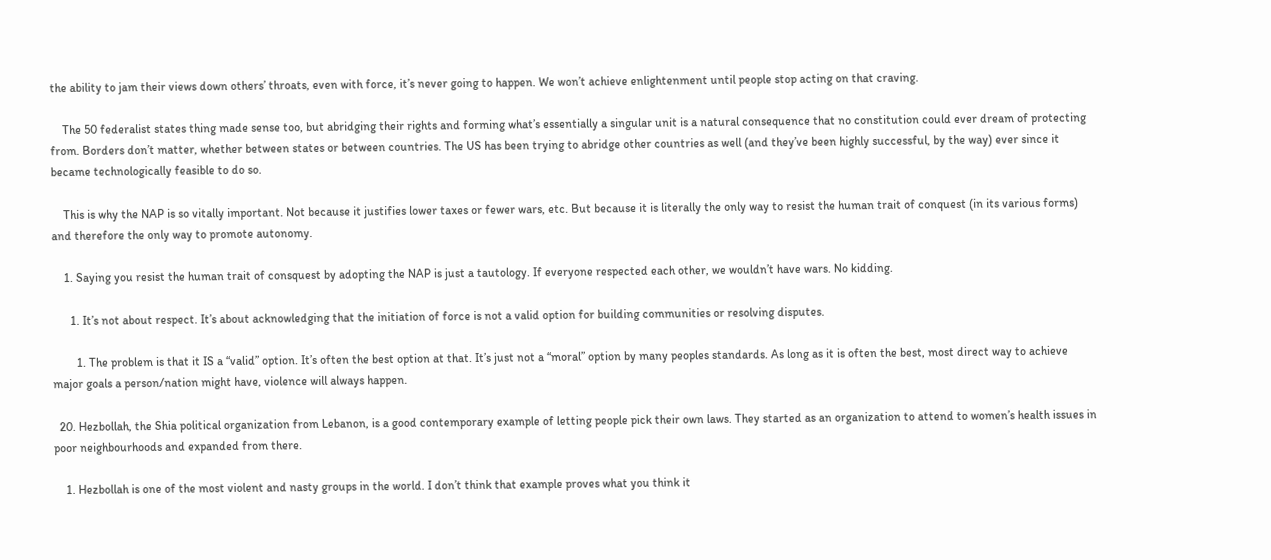the ability to jam their views down others’ throats, even with force, it’s never going to happen. We won’t achieve enlightenment until people stop acting on that craving.

    The 50 federalist states thing made sense too, but abridging their rights and forming what’s essentially a singular unit is a natural consequence that no constitution could ever dream of protecting from. Borders don’t matter, whether between states or between countries. The US has been trying to abridge other countries as well (and they’ve been highly successful, by the way) ever since it became technologically feasible to do so.

    This is why the NAP is so vitally important. Not because it justifies lower taxes or fewer wars, etc. But because it is literally the only way to resist the human trait of conquest (in its various forms) and therefore the only way to promote autonomy.

    1. Saying you resist the human trait of consquest by adopting the NAP is just a tautology. If everyone respected each other, we wouldn’t have wars. No kidding.

      1. It’s not about respect. It’s about acknowledging that the initiation of force is not a valid option for building communities or resolving disputes.

        1. The problem is that it IS a “valid” option. It’s often the best option at that. It’s just not a “moral” option by many peoples standards. As long as it is often the best, most direct way to achieve major goals a person/nation might have, violence will always happen.

  20. Hezbollah, the Shia political organization from Lebanon, is a good contemporary example of letting people pick their own laws. They started as an organization to attend to women’s health issues in poor neighbourhoods and expanded from there.

    1. Hezbollah is one of the most violent and nasty groups in the world. I don’t think that example proves what you think it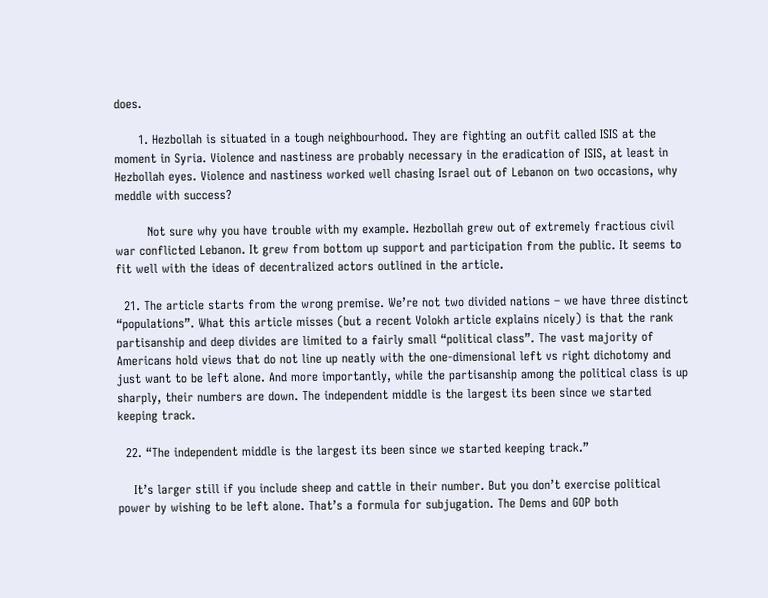does.

      1. Hezbollah is situated in a tough neighbourhood. They are fighting an outfit called ISIS at the moment in Syria. Violence and nastiness are probably necessary in the eradication of ISIS, at least in Hezbollah eyes. Violence and nastiness worked well chasing Israel out of Lebanon on two occasions, why meddle with success?

        Not sure why you have trouble with my example. Hezbollah grew out of extremely fractious civil war conflicted Lebanon. It grew from bottom up support and participation from the public. It seems to fit well with the ideas of decentralized actors outlined in the article.

  21. The article starts from the wrong premise. We’re not two divided nations – we have three distinct “populations”. What this article misses (but a recent Volokh article explains nicely) is that the rank partisanship and deep divides are limited to a fairly small “political class”. The vast majority of Americans hold views that do not line up neatly with the one-dimensional left vs right dichotomy and just want to be left alone. And more importantly, while the partisanship among the political class is up sharply, their numbers are down. The independent middle is the largest its been since we started keeping track.

  22. “The independent middle is the largest its been since we started keeping track.”

    It’s larger still if you include sheep and cattle in their number. But you don’t exercise political power by wishing to be left alone. That’s a formula for subjugation. The Dems and GOP both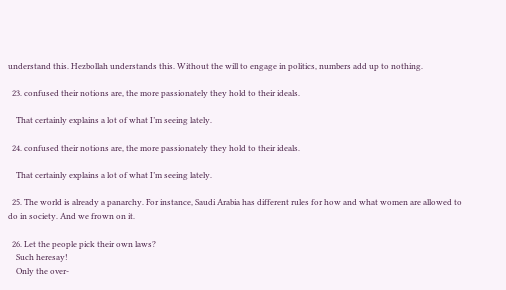understand this. Hezbollah understands this. Without the will to engage in politics, numbers add up to nothing.

  23. confused their notions are, the more passionately they hold to their ideals.

    That certainly explains a lot of what I’m seeing lately.

  24. confused their notions are, the more passionately they hold to their ideals.

    That certainly explains a lot of what I’m seeing lately.

  25. The world is already a panarchy. For instance, Saudi Arabia has different rules for how and what women are allowed to do in society. And we frown on it.

  26. Let the people pick their own laws?
    Such heresay!
    Only the over-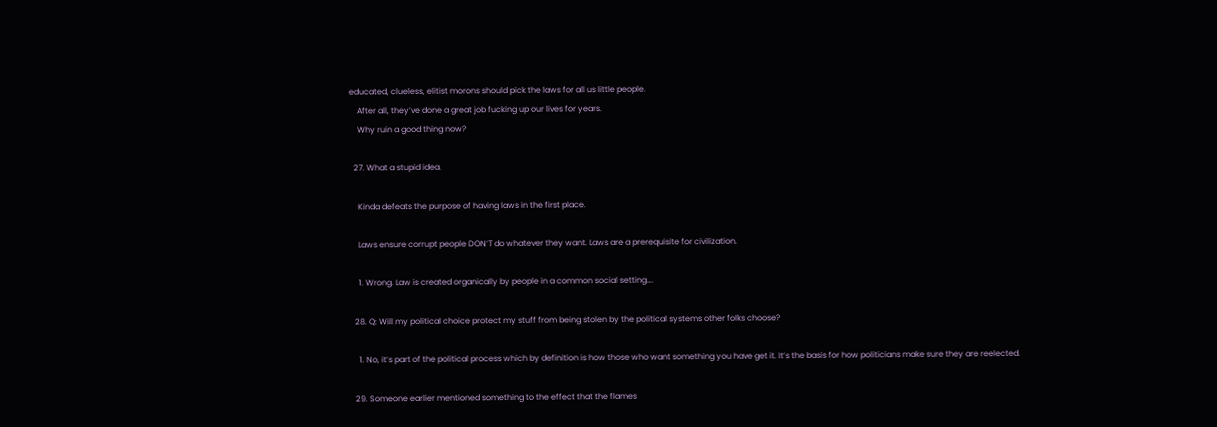educated, clueless, elitist morons should pick the laws for all us little people.
    After all, they’ve done a great job fucking up our lives for years.
    Why ruin a good thing now?

  27. What a stupid idea.

    Kinda defeats the purpose of having laws in the first place.

    Laws ensure corrupt people DON’T do whatever they want. Laws are a prerequisite for civilization.

    1. Wrong. Law is created organically by people in a common social setting….

  28. Q: Will my political choice protect my stuff from being stolen by the political systems other folks choose?

    1. No, it’s part of the political process which by definition is how those who want something you have get it. It’s the basis for how politicians make sure they are reelected.

  29. Someone earlier mentioned something to the effect that the flames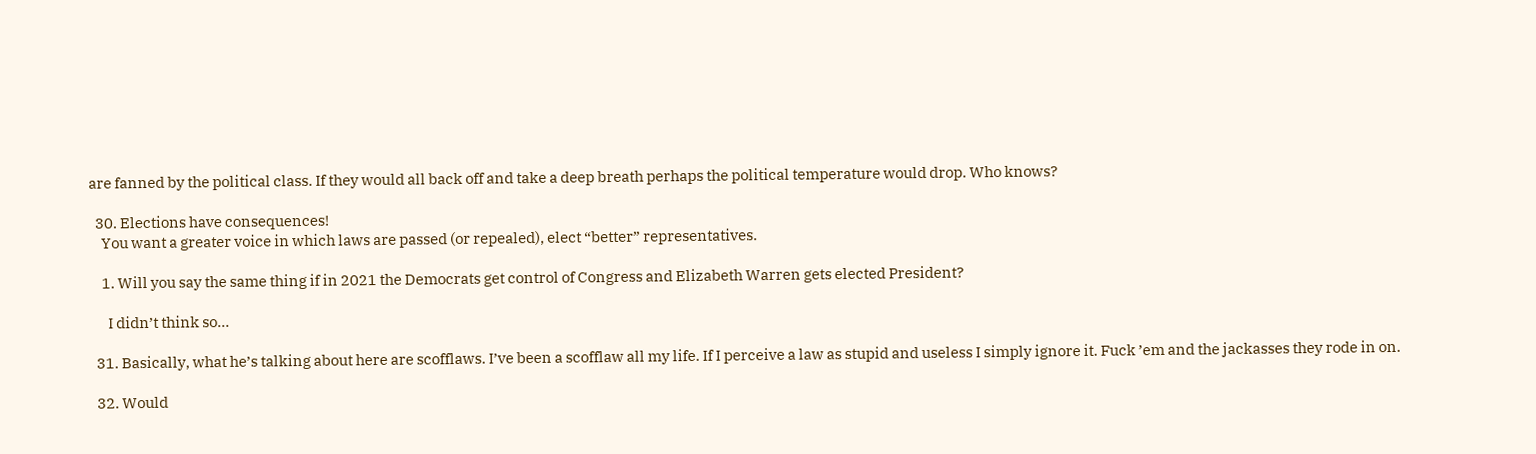are fanned by the political class. If they would all back off and take a deep breath perhaps the political temperature would drop. Who knows?

  30. Elections have consequences!
    You want a greater voice in which laws are passed (or repealed), elect “better” representatives.

    1. Will you say the same thing if in 2021 the Democrats get control of Congress and Elizabeth Warren gets elected President?

      I didn’t think so…

  31. Basically, what he’s talking about here are scofflaws. I’ve been a scofflaw all my life. If I perceive a law as stupid and useless I simply ignore it. Fuck ’em and the jackasses they rode in on.

  32. Would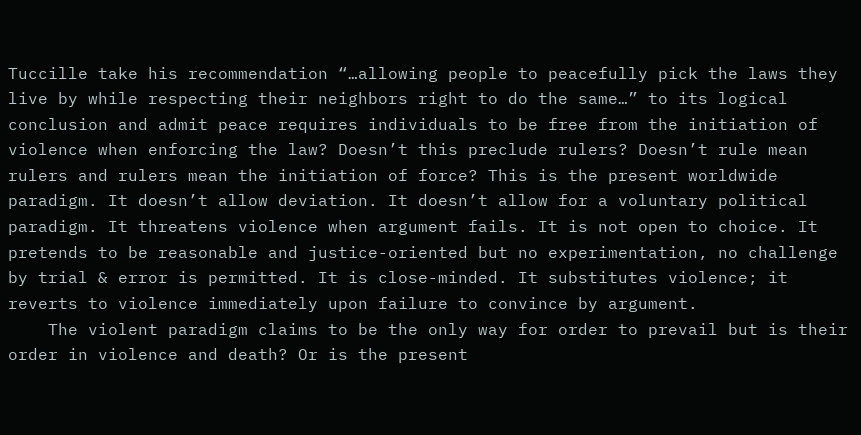Tuccille take his recommendation “…allowing people to peacefully pick the laws they live by while respecting their neighbors right to do the same…” to its logical conclusion and admit peace requires individuals to be free from the initiation of violence when enforcing the law? Doesn’t this preclude rulers? Doesn’t rule mean rulers and rulers mean the initiation of force? This is the present worldwide paradigm. It doesn’t allow deviation. It doesn’t allow for a voluntary political paradigm. It threatens violence when argument fails. It is not open to choice. It pretends to be reasonable and justice-oriented but no experimentation, no challenge by trial & error is permitted. It is close-minded. It substitutes violence; it reverts to violence immediately upon failure to convince by argument.
    The violent paradigm claims to be the only way for order to prevail but is their order in violence and death? Or is the present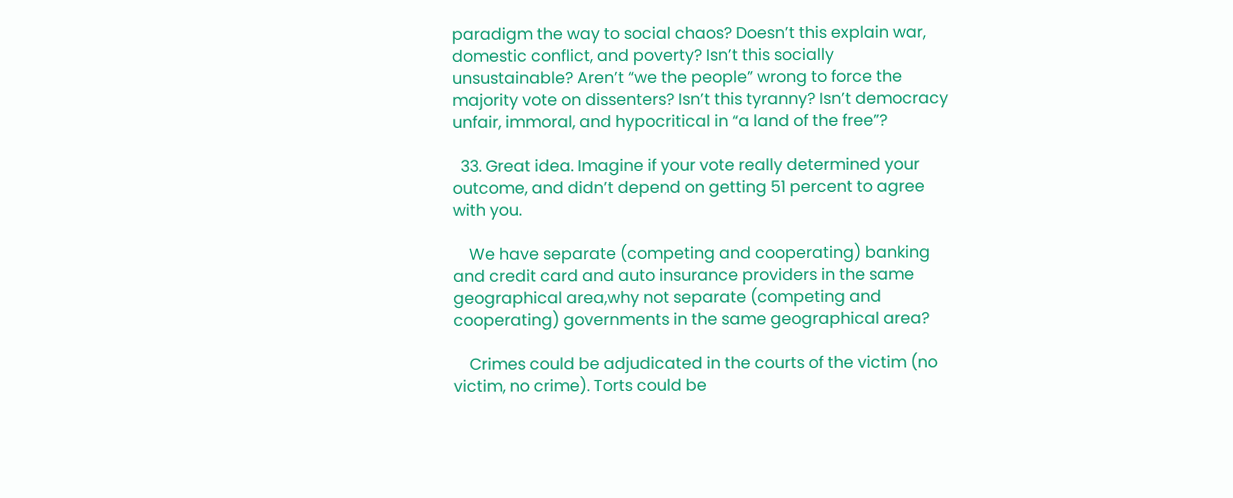paradigm the way to social chaos? Doesn’t this explain war, domestic conflict, and poverty? Isn’t this socially unsustainable? Aren’t “we the people” wrong to force the majority vote on dissenters? Isn’t this tyranny? Isn’t democracy unfair, immoral, and hypocritical in “a land of the free”?

  33. Great idea. Imagine if your vote really determined your outcome, and didn’t depend on getting 51 percent to agree with you.

    We have separate (competing and cooperating) banking and credit card and auto insurance providers in the same geographical area,why not separate (competing and cooperating) governments in the same geographical area?

    Crimes could be adjudicated in the courts of the victim (no victim, no crime). Torts could be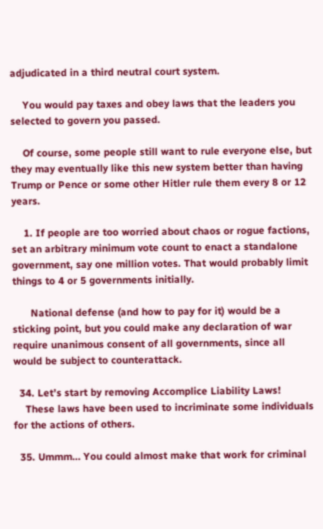adjudicated in a third neutral court system.

    You would pay taxes and obey laws that the leaders you selected to govern you passed.

    Of course, some people still want to rule everyone else, but they may eventually like this new system better than having Trump or Pence or some other Hitler rule them every 8 or 12 years.

    1. If people are too worried about chaos or rogue factions, set an arbitrary minimum vote count to enact a standalone government, say one million votes. That would probably limit things to 4 or 5 governments initially.

      National defense (and how to pay for it) would be a sticking point, but you could make any declaration of war require unanimous consent of all governments, since all would be subject to counterattack.

  34. Let’s start by removing Accomplice Liability Laws!
    These laws have been used to incriminate some individuals for the actions of others.

  35. Ummm… You could almost make that work for criminal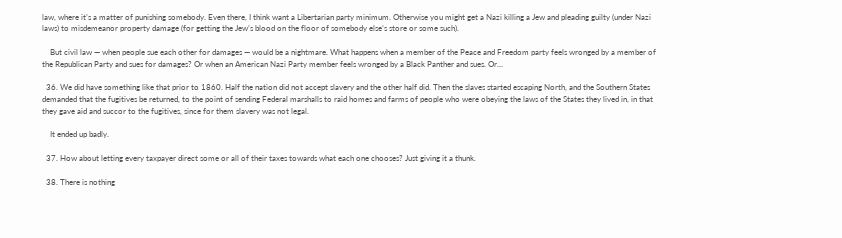law, where it’s a matter of punishing somebody. Even there, I think want a Libertarian party minimum. Otherwise you might get a Nazi killing a Jew and pleading guilty (under Nazi laws) to misdemeanor property damage (for getting the Jew’s blood on the floor of somebody else’s store or some such).

    But civil law — when people sue each other for damages — would be a nightmare. What happens when a member of the Peace and Freedom party feels wronged by a member of the Republican Party and sues for damages? Or when an American Nazi Party member feels wronged by a Black Panther and sues. Or…

  36. We did have something like that prior to 1860. Half the nation did not accept slavery and the other half did. Then the slaves started escaping North, and the Southern States demanded that the fugitives be returned, to the point of sending Federal marshalls to raid homes and farms of people who were obeying the laws of the States they lived in, in that they gave aid and succor to the fugitives, since for them slavery was not legal.

    It ended up badly.

  37. How about letting every taxpayer direct some or all of their taxes towards what each one chooses? Just giving it a thunk.

  38. There is nothing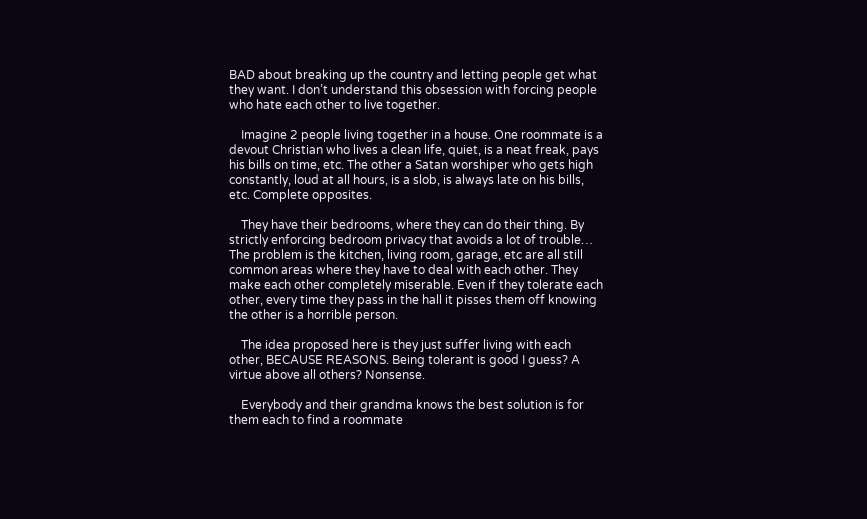BAD about breaking up the country and letting people get what they want. I don’t understand this obsession with forcing people who hate each other to live together.

    Imagine 2 people living together in a house. One roommate is a devout Christian who lives a clean life, quiet, is a neat freak, pays his bills on time, etc. The other a Satan worshiper who gets high constantly, loud at all hours, is a slob, is always late on his bills, etc. Complete opposites.

    They have their bedrooms, where they can do their thing. By strictly enforcing bedroom privacy that avoids a lot of trouble… The problem is the kitchen, living room, garage, etc are all still common areas where they have to deal with each other. They make each other completely miserable. Even if they tolerate each other, every time they pass in the hall it pisses them off knowing the other is a horrible person.

    The idea proposed here is they just suffer living with each other, BECAUSE REASONS. Being tolerant is good I guess? A virtue above all others? Nonsense.

    Everybody and their grandma knows the best solution is for them each to find a roommate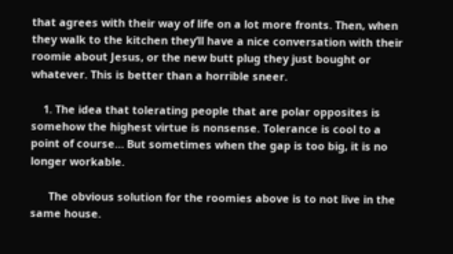that agrees with their way of life on a lot more fronts. Then, when they walk to the kitchen they’ll have a nice conversation with their roomie about Jesus, or the new butt plug they just bought or whatever. This is better than a horrible sneer.

    1. The idea that tolerating people that are polar opposites is somehow the highest virtue is nonsense. Tolerance is cool to a point of course… But sometimes when the gap is too big, it is no longer workable.

      The obvious solution for the roomies above is to not live in the same house.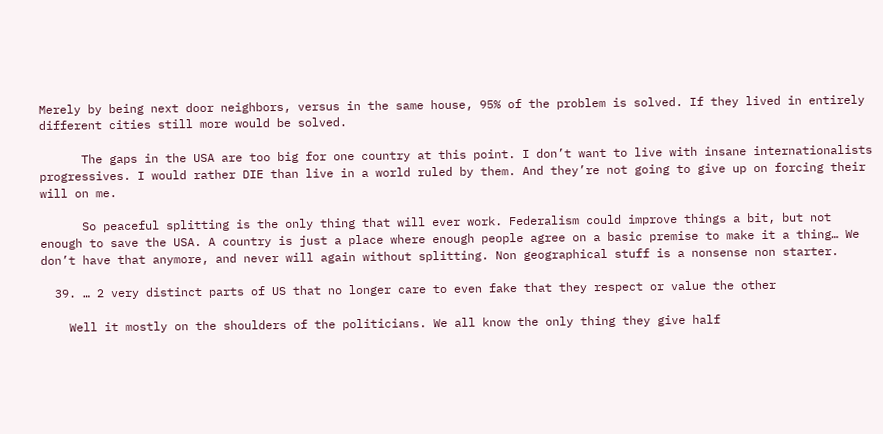Merely by being next door neighbors, versus in the same house, 95% of the problem is solved. If they lived in entirely different cities still more would be solved.

      The gaps in the USA are too big for one country at this point. I don’t want to live with insane internationalists progressives. I would rather DIE than live in a world ruled by them. And they’re not going to give up on forcing their will on me.

      So peaceful splitting is the only thing that will ever work. Federalism could improve things a bit, but not enough to save the USA. A country is just a place where enough people agree on a basic premise to make it a thing… We don’t have that anymore, and never will again without splitting. Non geographical stuff is a nonsense non starter.

  39. … 2 very distinct parts of US that no longer care to even fake that they respect or value the other

    Well it mostly on the shoulders of the politicians. We all know the only thing they give half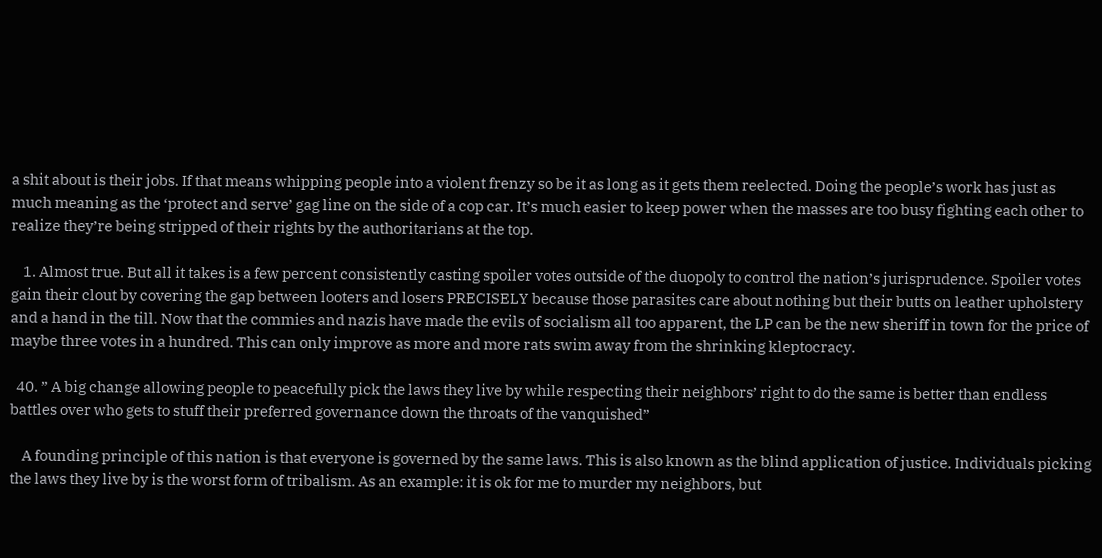a shit about is their jobs. If that means whipping people into a violent frenzy so be it as long as it gets them reelected. Doing the people’s work has just as much meaning as the ‘protect and serve’ gag line on the side of a cop car. It’s much easier to keep power when the masses are too busy fighting each other to realize they’re being stripped of their rights by the authoritarians at the top.

    1. Almost true. But all it takes is a few percent consistently casting spoiler votes outside of the duopoly to control the nation’s jurisprudence. Spoiler votes gain their clout by covering the gap between looters and losers PRECISELY because those parasites care about nothing but their butts on leather upholstery and a hand in the till. Now that the commies and nazis have made the evils of socialism all too apparent, the LP can be the new sheriff in town for the price of maybe three votes in a hundred. This can only improve as more and more rats swim away from the shrinking kleptocracy.

  40. ” A big change allowing people to peacefully pick the laws they live by while respecting their neighbors’ right to do the same is better than endless battles over who gets to stuff their preferred governance down the throats of the vanquished”

    A founding principle of this nation is that everyone is governed by the same laws. This is also known as the blind application of justice. Individuals picking the laws they live by is the worst form of tribalism. As an example: it is ok for me to murder my neighbors, but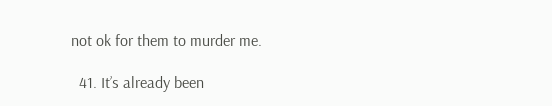not ok for them to murder me.

  41. It’s already been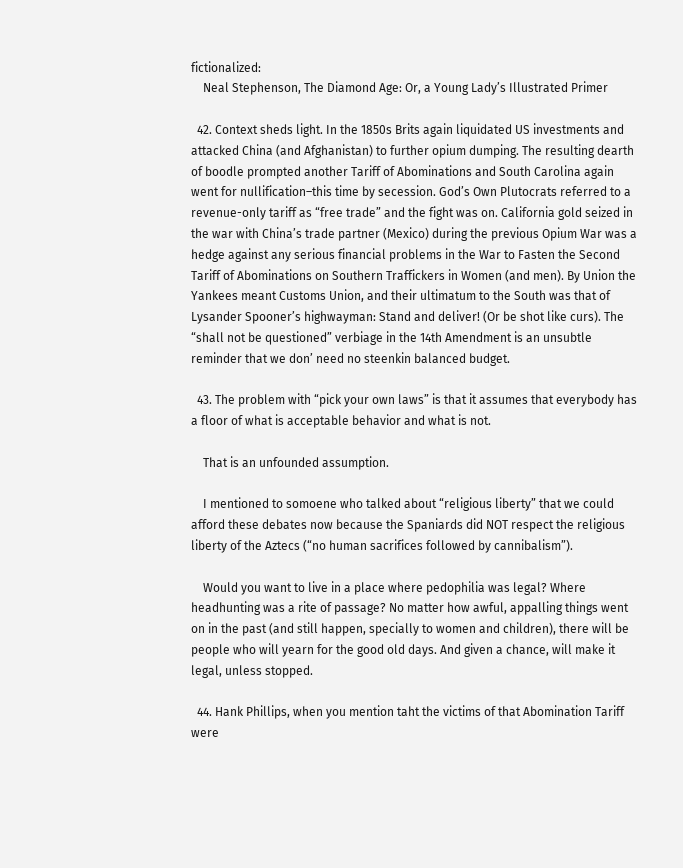fictionalized:
    Neal Stephenson, The Diamond Age: Or, a Young Lady’s Illustrated Primer

  42. Context sheds light. In the 1850s Brits again liquidated US investments and attacked China (and Afghanistan) to further opium dumping. The resulting dearth of boodle prompted another Tariff of Abominations and South Carolina again went for nullification–this time by secession. God’s Own Plutocrats referred to a revenue-only tariff as “free trade” and the fight was on. California gold seized in the war with China’s trade partner (Mexico) during the previous Opium War was a hedge against any serious financial problems in the War to Fasten the Second Tariff of Abominations on Southern Traffickers in Women (and men). By Union the Yankees meant Customs Union, and their ultimatum to the South was that of Lysander Spooner’s highwayman: Stand and deliver! (Or be shot like curs). The “shall not be questioned” verbiage in the 14th Amendment is an unsubtle reminder that we don’ need no steenkin balanced budget.

  43. The problem with “pick your own laws” is that it assumes that everybody has a floor of what is acceptable behavior and what is not.

    That is an unfounded assumption.

    I mentioned to somoene who talked about “religious liberty” that we could afford these debates now because the Spaniards did NOT respect the religious liberty of the Aztecs (“no human sacrifices followed by cannibalism”).

    Would you want to live in a place where pedophilia was legal? Where headhunting was a rite of passage? No matter how awful, appalling things went on in the past (and still happen, specially to women and children), there will be people who will yearn for the good old days. And given a chance, will make it legal, unless stopped.

  44. Hank Phillips, when you mention taht the victims of that Abomination Tariff were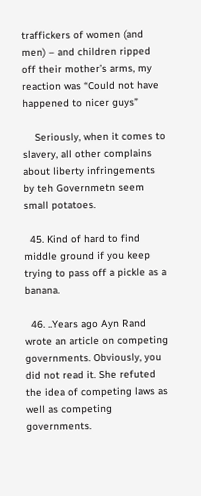traffickers of women (and men) – and children ripped off their mother’s arms, my reaction was “Could not have happened to nicer guys”

    Seriously, when it comes to slavery, all other complains about liberty infringements by teh Governmetn seem small potatoes.

  45. Kind of hard to find middle ground if you keep trying to pass off a pickle as a banana.

  46. ..Years ago Ayn Rand wrote an article on competing governments. Obviously, you did not read it. She refuted the idea of competing laws as well as competing governments.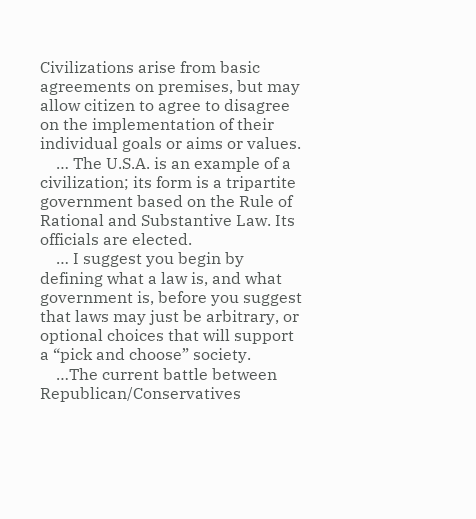Civilizations arise from basic agreements on premises, but may allow citizen to agree to disagree on the implementation of their individual goals or aims or values.
    … The U.S.A. is an example of a civilization; its form is a tripartite government based on the Rule of Rational and Substantive Law. Its officials are elected.
    … I suggest you begin by defining what a law is, and what government is, before you suggest that laws may just be arbitrary, or optional choices that will support a “pick and choose” society.
    …The current battle between Republican/Conservatives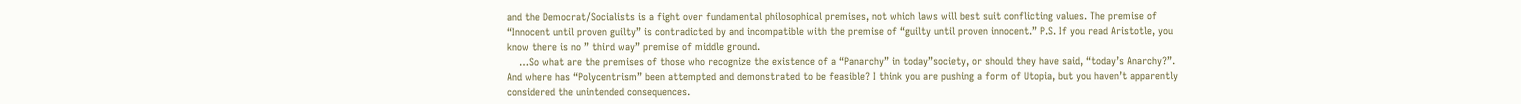and the Democrat/Socialists is a fight over fundamental philosophical premises, not which laws will best suit conflicting values. The premise of “Innocent until proven guilty” is contradicted by and incompatible with the premise of “guilty until proven innocent.” P.S. If you read Aristotle, you know there is no ” third way” premise of middle ground.
    …So what are the premises of those who recognize the existence of a “Panarchy” in today”society, or should they have said, “today’s Anarchy?”. And where has “Polycentrism” been attempted and demonstrated to be feasible? I think you are pushing a form of Utopia, but you haven’t apparently considered the unintended consequences.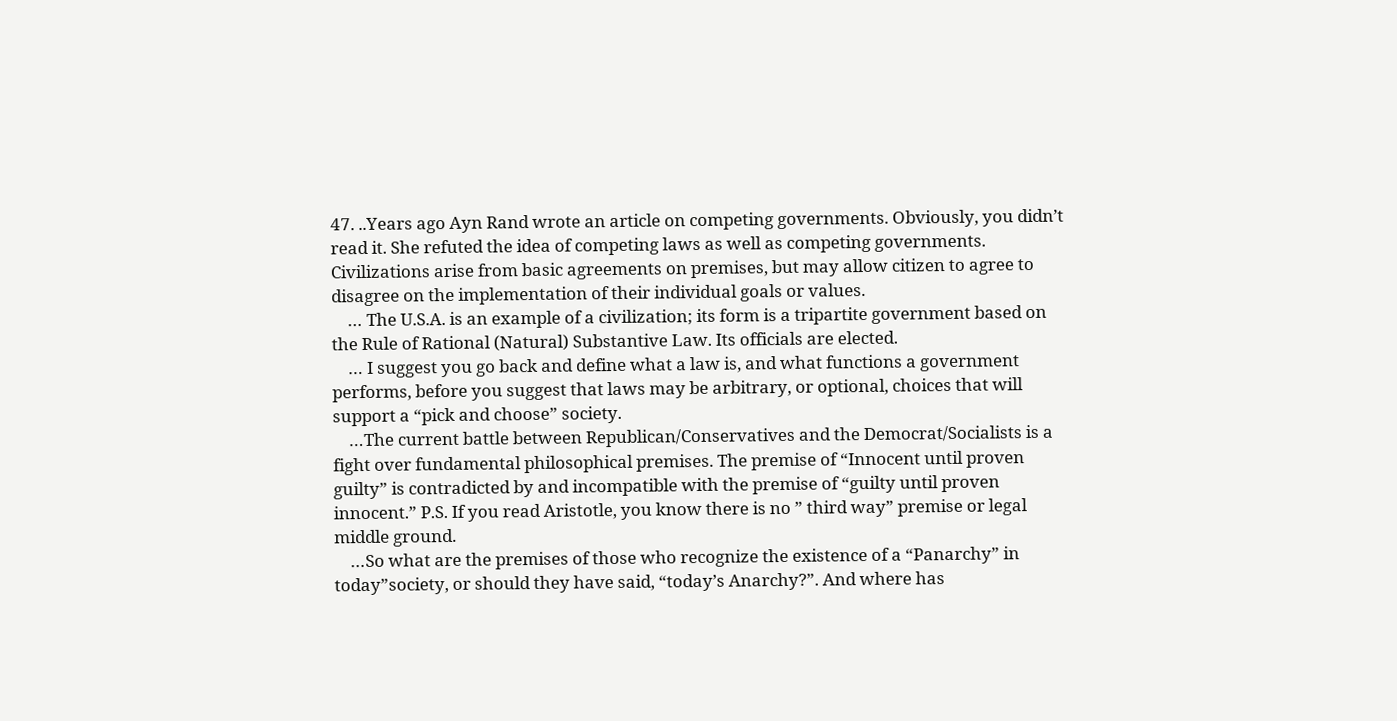47. ..Years ago Ayn Rand wrote an article on competing governments. Obviously, you didn’t read it. She refuted the idea of competing laws as well as competing governments. Civilizations arise from basic agreements on premises, but may allow citizen to agree to disagree on the implementation of their individual goals or values.
    … The U.S.A. is an example of a civilization; its form is a tripartite government based on the Rule of Rational (Natural) Substantive Law. Its officials are elected.
    … I suggest you go back and define what a law is, and what functions a government performs, before you suggest that laws may be arbitrary, or optional, choices that will support a “pick and choose” society.
    …The current battle between Republican/Conservatives and the Democrat/Socialists is a fight over fundamental philosophical premises. The premise of “Innocent until proven guilty” is contradicted by and incompatible with the premise of “guilty until proven innocent.” P.S. If you read Aristotle, you know there is no ” third way” premise or legal middle ground.
    …So what are the premises of those who recognize the existence of a “Panarchy” in today”society, or should they have said, “today’s Anarchy?”. And where has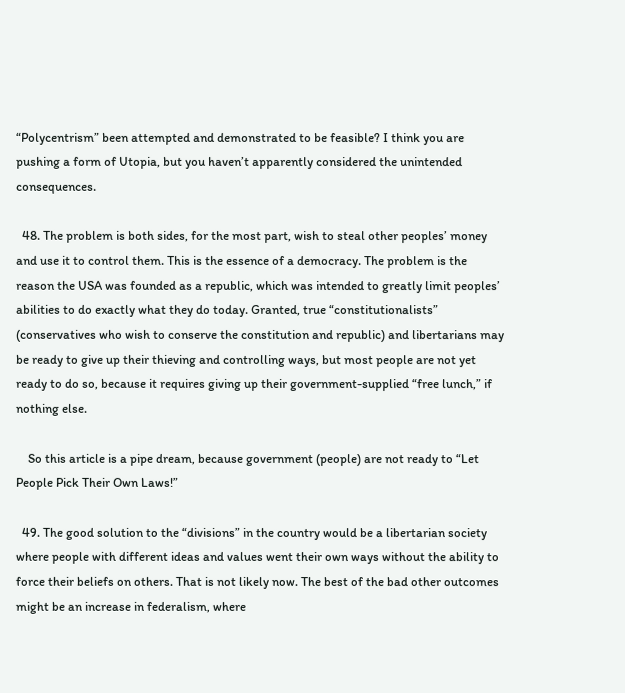“Polycentrism” been attempted and demonstrated to be feasible? I think you are pushing a form of Utopia, but you haven’t apparently considered the unintended consequences.

  48. The problem is both sides, for the most part, wish to steal other peoples’ money and use it to control them. This is the essence of a democracy. The problem is the reason the USA was founded as a republic, which was intended to greatly limit peoples’ abilities to do exactly what they do today. Granted, true “constitutionalists” (conservatives who wish to conserve the constitution and republic) and libertarians may be ready to give up their thieving and controlling ways, but most people are not yet ready to do so, because it requires giving up their government-supplied “free lunch,” if nothing else.

    So this article is a pipe dream, because government (people) are not ready to “Let People Pick Their Own Laws!”

  49. The good solution to the “divisions” in the country would be a libertarian society where people with different ideas and values went their own ways without the ability to force their beliefs on others. That is not likely now. The best of the bad other outcomes might be an increase in federalism, where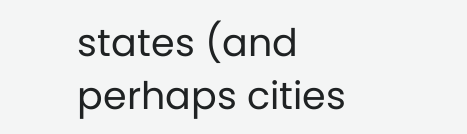states (and perhaps cities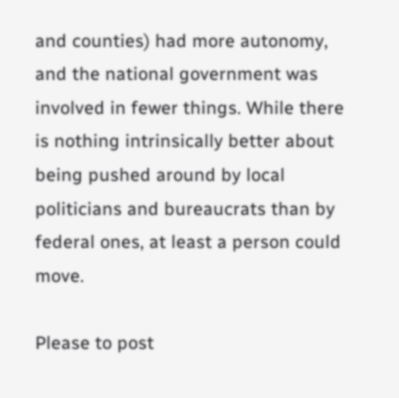and counties) had more autonomy, and the national government was involved in fewer things. While there is nothing intrinsically better about being pushed around by local politicians and bureaucrats than by federal ones, at least a person could move.

Please to post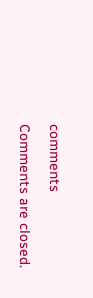comments

Comments are closed.